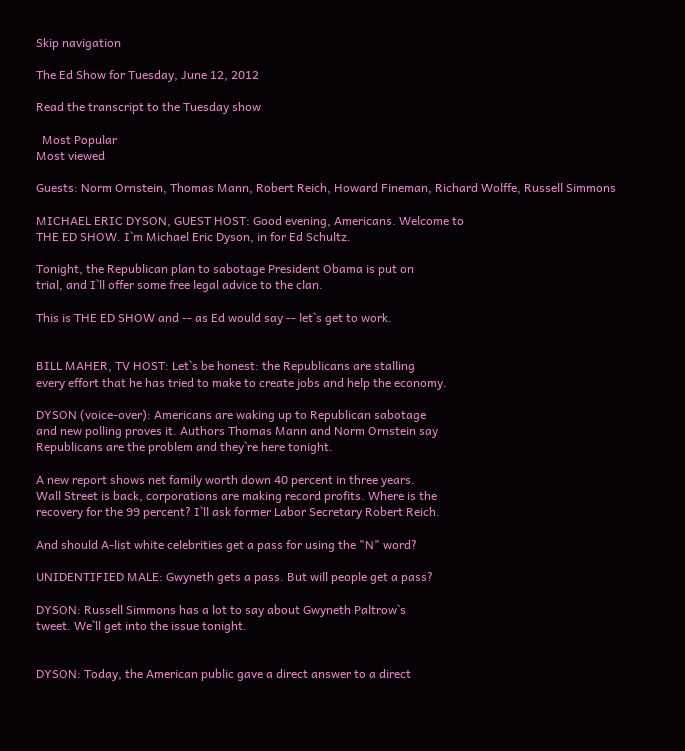Skip navigation

The Ed Show for Tuesday, June 12, 2012

Read the transcript to the Tuesday show

  Most Popular
Most viewed

Guests: Norm Ornstein, Thomas Mann, Robert Reich, Howard Fineman, Richard Wolffe, Russell Simmons

MICHAEL ERIC DYSON, GUEST HOST: Good evening, Americans. Welcome to
THE ED SHOW. I`m Michael Eric Dyson, in for Ed Schultz.

Tonight, the Republican plan to sabotage President Obama is put on
trial, and I`ll offer some free legal advice to the clan.

This is THE ED SHOW and -- as Ed would say -- let`s get to work.


BILL MAHER, TV HOST: Let`s be honest: the Republicans are stalling
every effort that he has tried to make to create jobs and help the economy.

DYSON (voice-over): Americans are waking up to Republican sabotage
and new polling proves it. Authors Thomas Mann and Norm Ornstein say
Republicans are the problem and they`re here tonight.

A new report shows net family worth down 40 percent in three years.
Wall Street is back, corporations are making record profits. Where is the
recovery for the 99 percent? I`ll ask former Labor Secretary Robert Reich.

And should A-list white celebrities get a pass for using the "N" word?

UNIDENTIFIED MALE: Gwyneth gets a pass. But will people get a pass?

DYSON: Russell Simmons has a lot to say about Gwyneth Paltrow`s
tweet. We`ll get into the issue tonight.


DYSON: Today, the American public gave a direct answer to a direct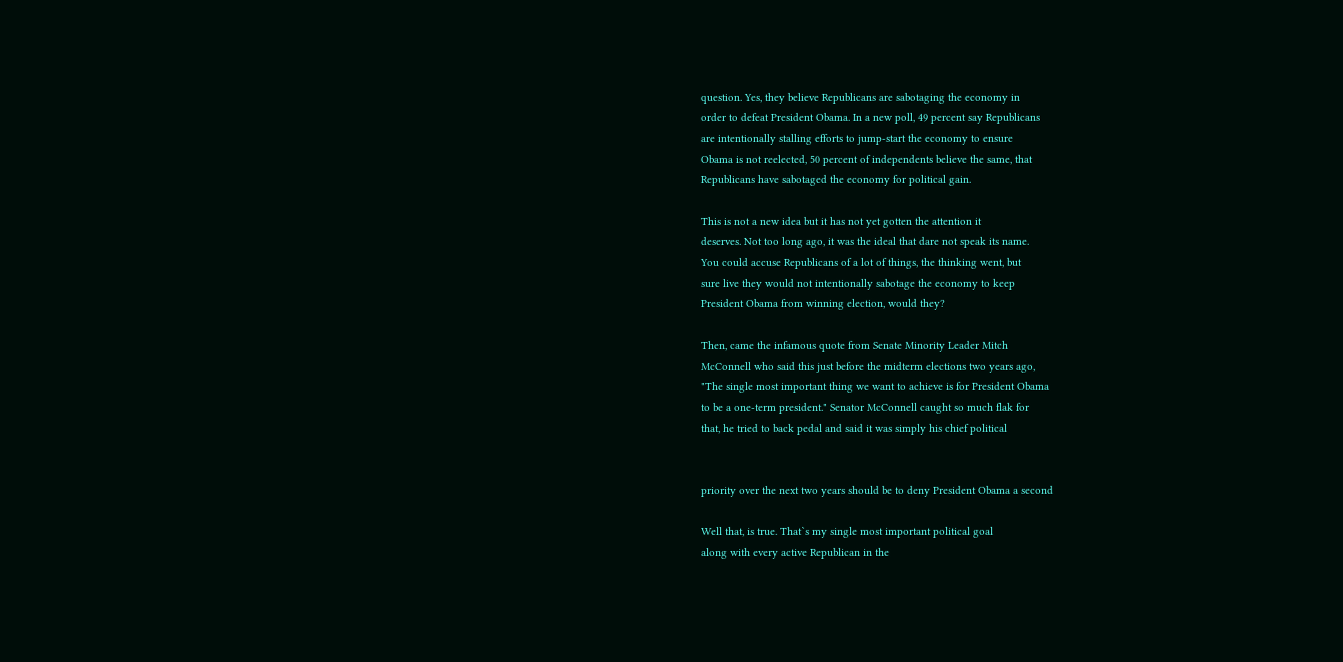question. Yes, they believe Republicans are sabotaging the economy in
order to defeat President Obama. In a new poll, 49 percent say Republicans
are intentionally stalling efforts to jump-start the economy to ensure
Obama is not reelected, 50 percent of independents believe the same, that
Republicans have sabotaged the economy for political gain.

This is not a new idea but it has not yet gotten the attention it
deserves. Not too long ago, it was the ideal that dare not speak its name.
You could accuse Republicans of a lot of things, the thinking went, but
sure live they would not intentionally sabotage the economy to keep
President Obama from winning election, would they?

Then, came the infamous quote from Senate Minority Leader Mitch
McConnell who said this just before the midterm elections two years ago,
"The single most important thing we want to achieve is for President Obama
to be a one-term president." Senator McConnell caught so much flak for
that, he tried to back pedal and said it was simply his chief political


priority over the next two years should be to deny President Obama a second

Well that, is true. That`s my single most important political goal
along with every active Republican in the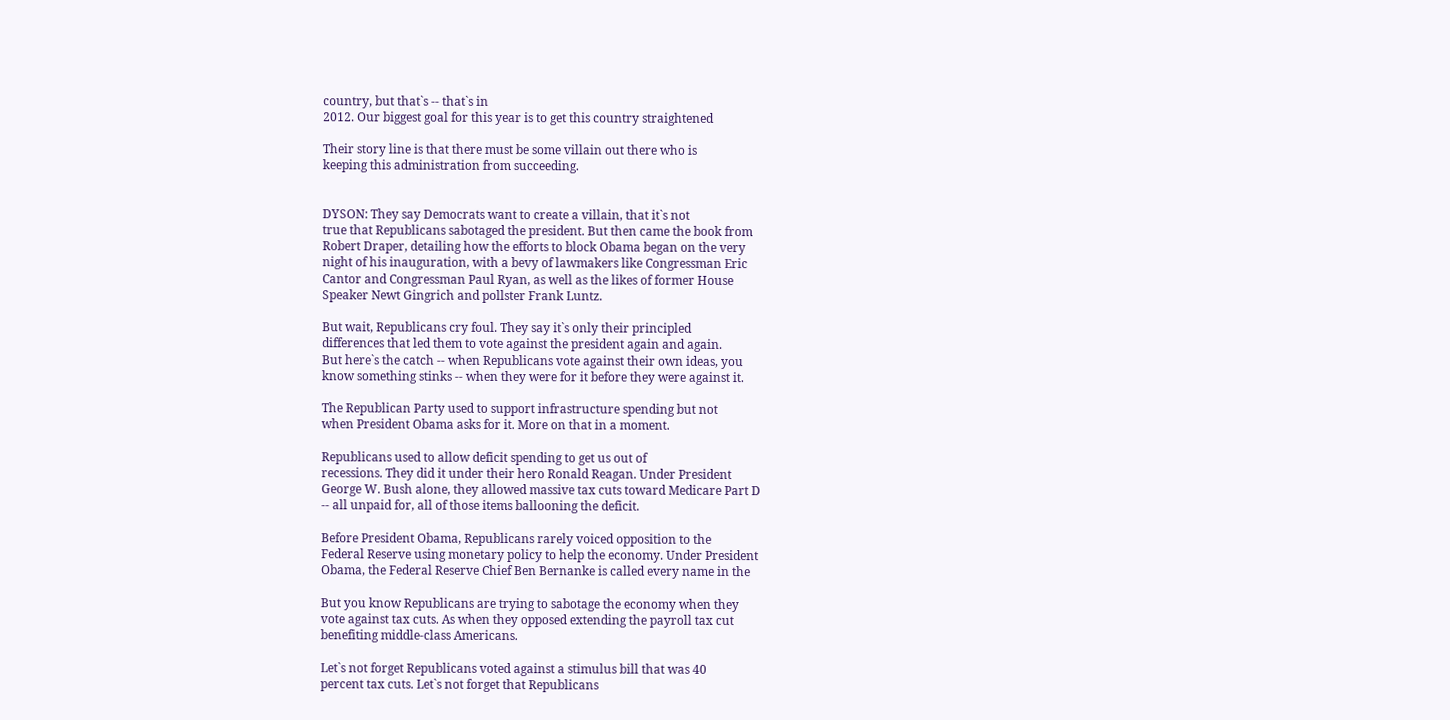country, but that`s -- that`s in
2012. Our biggest goal for this year is to get this country straightened

Their story line is that there must be some villain out there who is
keeping this administration from succeeding.


DYSON: They say Democrats want to create a villain, that it`s not
true that Republicans sabotaged the president. But then came the book from
Robert Draper, detailing how the efforts to block Obama began on the very
night of his inauguration, with a bevy of lawmakers like Congressman Eric
Cantor and Congressman Paul Ryan, as well as the likes of former House
Speaker Newt Gingrich and pollster Frank Luntz.

But wait, Republicans cry foul. They say it`s only their principled
differences that led them to vote against the president again and again.
But here`s the catch -- when Republicans vote against their own ideas, you
know something stinks -- when they were for it before they were against it.

The Republican Party used to support infrastructure spending but not
when President Obama asks for it. More on that in a moment.

Republicans used to allow deficit spending to get us out of
recessions. They did it under their hero Ronald Reagan. Under President
George W. Bush alone, they allowed massive tax cuts toward Medicare Part D
-- all unpaid for, all of those items ballooning the deficit.

Before President Obama, Republicans rarely voiced opposition to the
Federal Reserve using monetary policy to help the economy. Under President
Obama, the Federal Reserve Chief Ben Bernanke is called every name in the

But you know Republicans are trying to sabotage the economy when they
vote against tax cuts. As when they opposed extending the payroll tax cut
benefiting middle-class Americans.

Let`s not forget Republicans voted against a stimulus bill that was 40
percent tax cuts. Let`s not forget that Republicans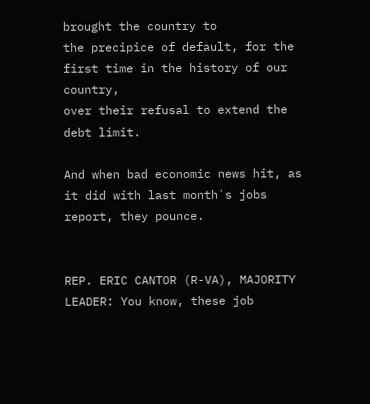brought the country to
the precipice of default, for the first time in the history of our country,
over their refusal to extend the debt limit.

And when bad economic news hit, as it did with last month`s jobs
report, they pounce.


REP. ERIC CANTOR (R-VA), MAJORITY LEADER: You know, these job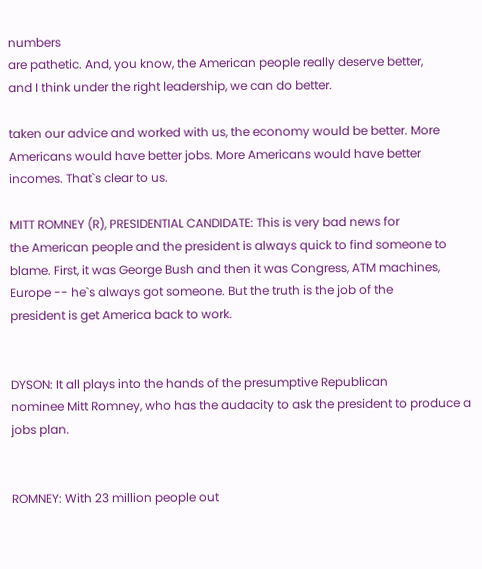numbers
are pathetic. And, you know, the American people really deserve better,
and I think under the right leadership, we can do better.

taken our advice and worked with us, the economy would be better. More
Americans would have better jobs. More Americans would have better
incomes. That`s clear to us.

MITT ROMNEY (R), PRESIDENTIAL CANDIDATE: This is very bad news for
the American people and the president is always quick to find someone to
blame. First, it was George Bush and then it was Congress, ATM machines,
Europe -- he`s always got someone. But the truth is the job of the
president is get America back to work.


DYSON: It all plays into the hands of the presumptive Republican
nominee Mitt Romney, who has the audacity to ask the president to produce a
jobs plan.


ROMNEY: With 23 million people out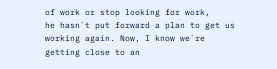of work or stop looking for work,
he hasn`t put forward a plan to get us working again. Now, I know we`re
getting close to an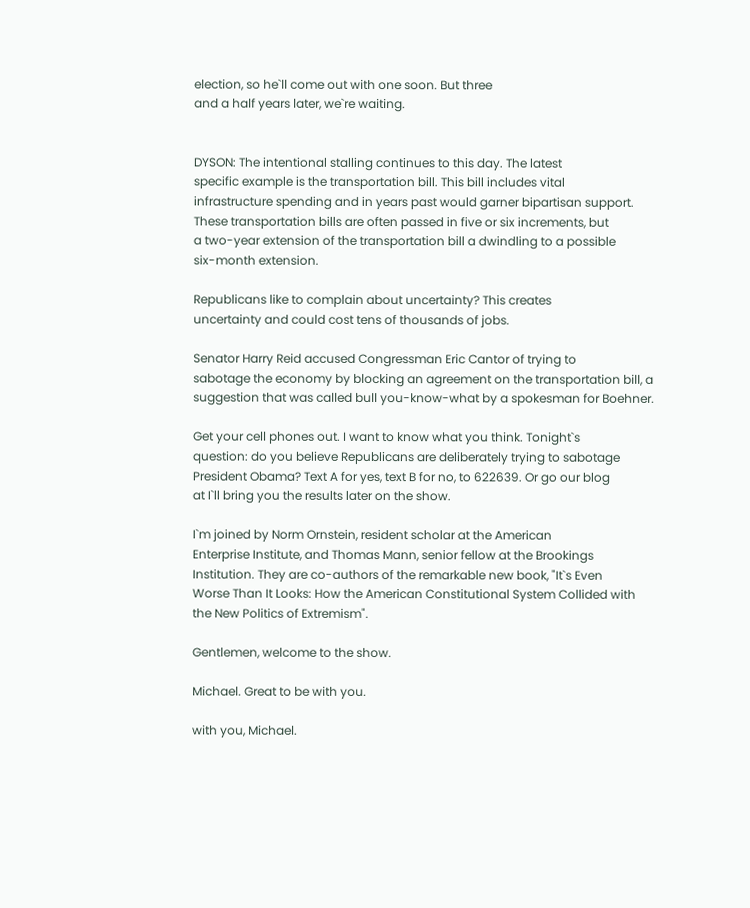election, so he`ll come out with one soon. But three
and a half years later, we`re waiting.


DYSON: The intentional stalling continues to this day. The latest
specific example is the transportation bill. This bill includes vital
infrastructure spending and in years past would garner bipartisan support.
These transportation bills are often passed in five or six increments, but
a two-year extension of the transportation bill a dwindling to a possible
six-month extension.

Republicans like to complain about uncertainty? This creates
uncertainty and could cost tens of thousands of jobs.

Senator Harry Reid accused Congressman Eric Cantor of trying to
sabotage the economy by blocking an agreement on the transportation bill, a
suggestion that was called bull you-know-what by a spokesman for Boehner.

Get your cell phones out. I want to know what you think. Tonight`s
question: do you believe Republicans are deliberately trying to sabotage
President Obama? Text A for yes, text B for no, to 622639. Or go our blog
at I`ll bring you the results later on the show.

I`m joined by Norm Ornstein, resident scholar at the American
Enterprise Institute, and Thomas Mann, senior fellow at the Brookings
Institution. They are co-authors of the remarkable new book, "It`s Even
Worse Than It Looks: How the American Constitutional System Collided with
the New Politics of Extremism".

Gentlemen, welcome to the show.

Michael. Great to be with you.

with you, Michael.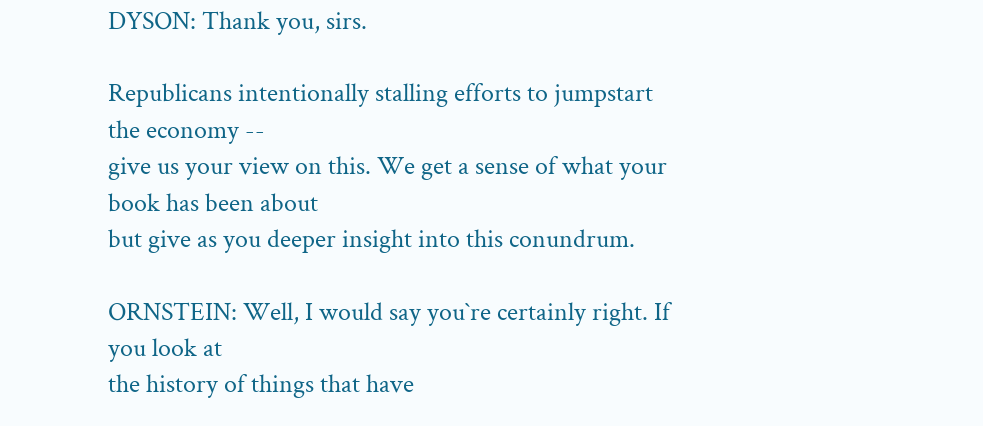DYSON: Thank you, sirs.

Republicans intentionally stalling efforts to jumpstart the economy --
give us your view on this. We get a sense of what your book has been about
but give as you deeper insight into this conundrum.

ORNSTEIN: Well, I would say you`re certainly right. If you look at
the history of things that have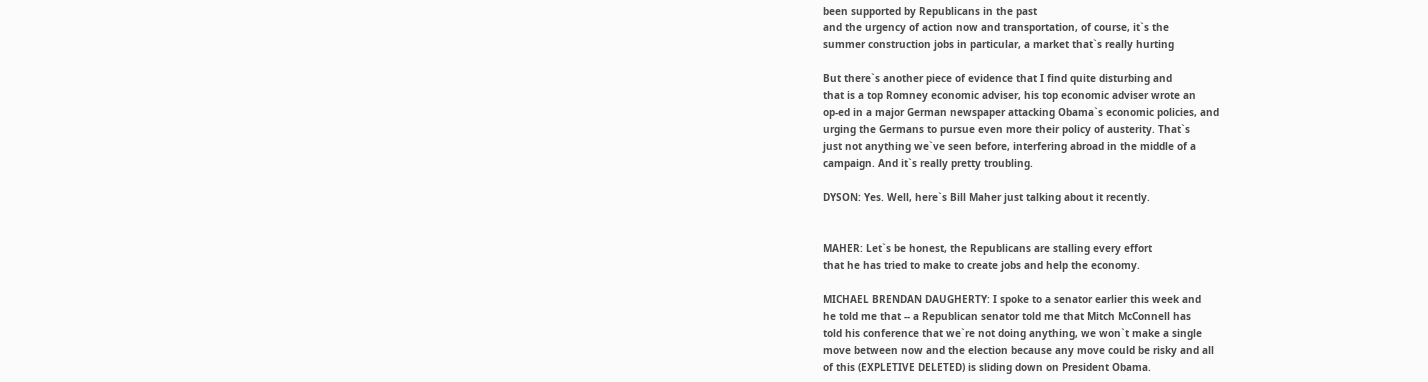been supported by Republicans in the past
and the urgency of action now and transportation, of course, it`s the
summer construction jobs in particular, a market that`s really hurting

But there`s another piece of evidence that I find quite disturbing and
that is a top Romney economic adviser, his top economic adviser wrote an
op-ed in a major German newspaper attacking Obama`s economic policies, and
urging the Germans to pursue even more their policy of austerity. That`s
just not anything we`ve seen before, interfering abroad in the middle of a
campaign. And it`s really pretty troubling.

DYSON: Yes. Well, here`s Bill Maher just talking about it recently.


MAHER: Let`s be honest, the Republicans are stalling every effort
that he has tried to make to create jobs and help the economy.

MICHAEL BRENDAN DAUGHERTY: I spoke to a senator earlier this week and
he told me that -- a Republican senator told me that Mitch McConnell has
told his conference that we`re not doing anything, we won`t make a single
move between now and the election because any move could be risky and all
of this (EXPLETIVE DELETED) is sliding down on President Obama.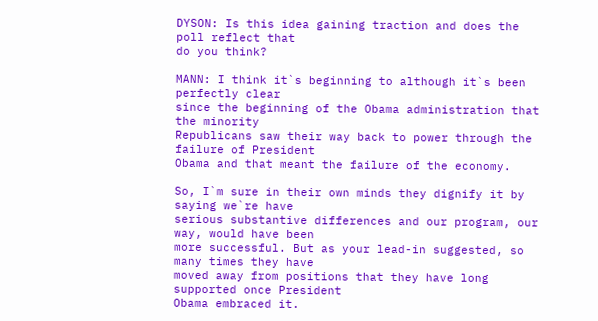DYSON: Is this idea gaining traction and does the poll reflect that
do you think?

MANN: I think it`s beginning to although it`s been perfectly clear
since the beginning of the Obama administration that the minority
Republicans saw their way back to power through the failure of President
Obama and that meant the failure of the economy.

So, I`m sure in their own minds they dignify it by saying we`re have
serious substantive differences and our program, our way, would have been
more successful. But as your lead-in suggested, so many times they have
moved away from positions that they have long supported once President
Obama embraced it.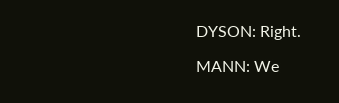DYSON: Right.

MANN: We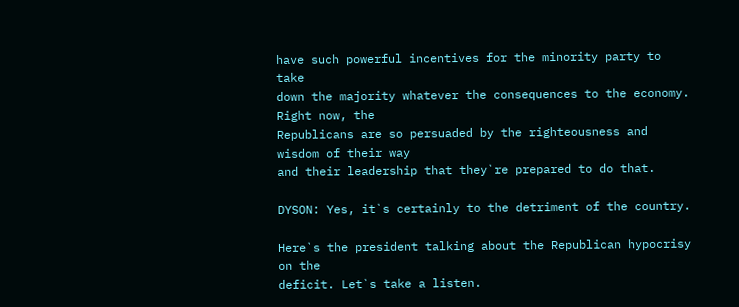have such powerful incentives for the minority party to take
down the majority whatever the consequences to the economy. Right now, the
Republicans are so persuaded by the righteousness and wisdom of their way
and their leadership that they`re prepared to do that.

DYSON: Yes, it`s certainly to the detriment of the country.

Here`s the president talking about the Republican hypocrisy on the
deficit. Let`s take a listen.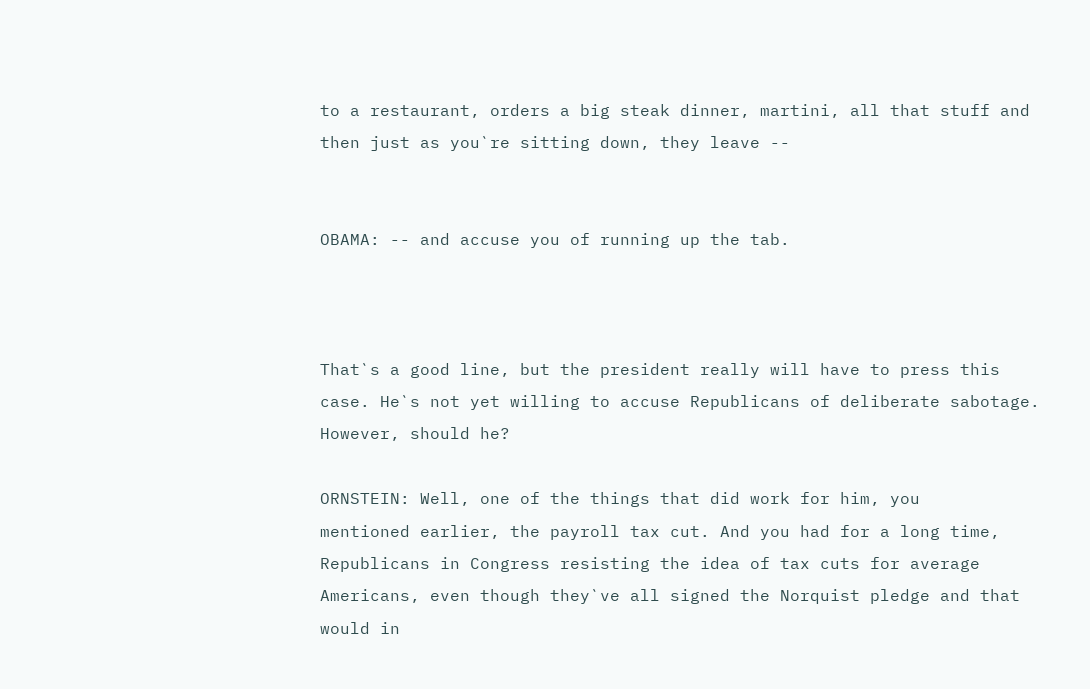to a restaurant, orders a big steak dinner, martini, all that stuff and
then just as you`re sitting down, they leave --


OBAMA: -- and accuse you of running up the tab.



That`s a good line, but the president really will have to press this
case. He`s not yet willing to accuse Republicans of deliberate sabotage.
However, should he?

ORNSTEIN: Well, one of the things that did work for him, you
mentioned earlier, the payroll tax cut. And you had for a long time,
Republicans in Congress resisting the idea of tax cuts for average
Americans, even though they`ve all signed the Norquist pledge and that
would in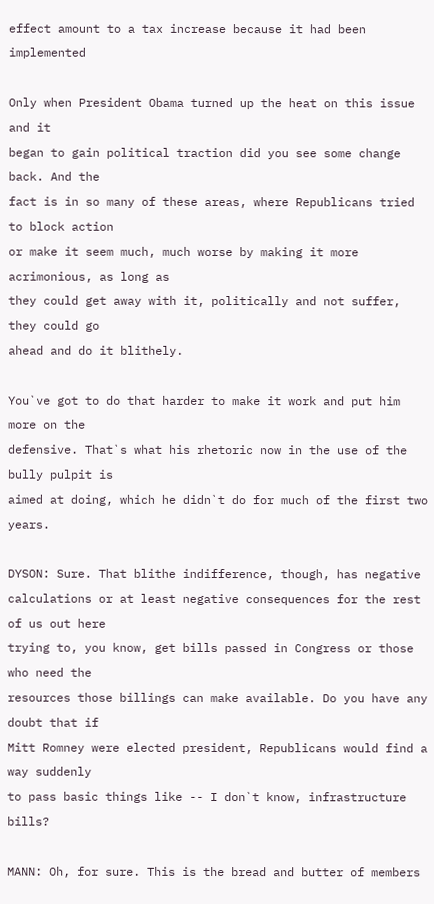effect amount to a tax increase because it had been implemented

Only when President Obama turned up the heat on this issue and it
began to gain political traction did you see some change back. And the
fact is in so many of these areas, where Republicans tried to block action
or make it seem much, much worse by making it more acrimonious, as long as
they could get away with it, politically and not suffer, they could go
ahead and do it blithely.

You`ve got to do that harder to make it work and put him more on the
defensive. That`s what his rhetoric now in the use of the bully pulpit is
aimed at doing, which he didn`t do for much of the first two years.

DYSON: Sure. That blithe indifference, though, has negative
calculations or at least negative consequences for the rest of us out here
trying to, you know, get bills passed in Congress or those who need the
resources those billings can make available. Do you have any doubt that if
Mitt Romney were elected president, Republicans would find a way suddenly
to pass basic things like -- I don`t know, infrastructure bills?

MANN: Oh, for sure. This is the bread and butter of members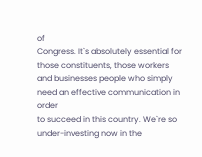of
Congress. It`s absolutely essential for those constituents, those workers
and businesses people who simply need an effective communication in order
to succeed in this country. We`re so under-investing now in the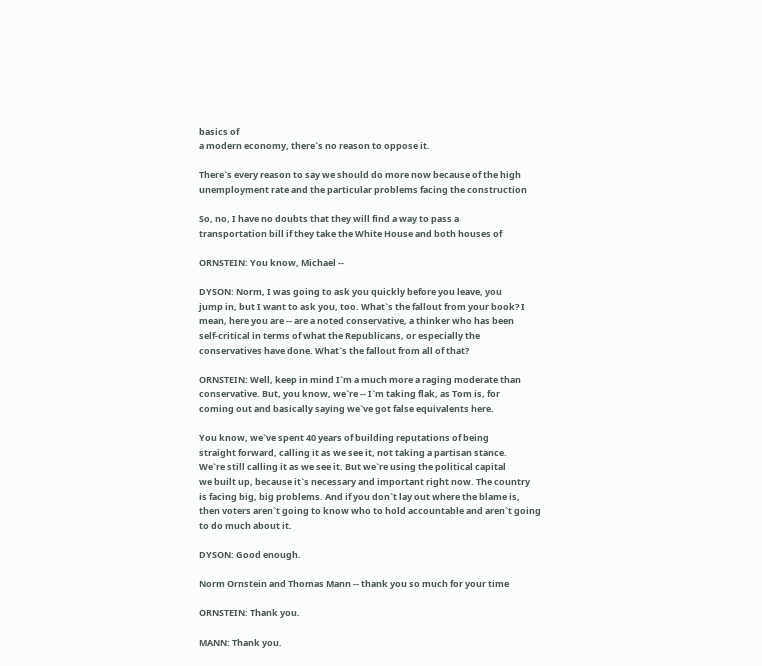basics of
a modern economy, there`s no reason to oppose it.

There`s every reason to say we should do more now because of the high
unemployment rate and the particular problems facing the construction

So, no, I have no doubts that they will find a way to pass a
transportation bill if they take the White House and both houses of

ORNSTEIN: You know, Michael --

DYSON: Norm, I was going to ask you quickly before you leave, you
jump in, but I want to ask you, too. What`s the fallout from your book? I
mean, here you are -- are a noted conservative, a thinker who has been
self-critical in terms of what the Republicans, or especially the
conservatives have done. What`s the fallout from all of that?

ORNSTEIN: Well, keep in mind I`m a much more a raging moderate than
conservative. But, you know, we`re -- I`m taking flak, as Tom is, for
coming out and basically saying we`ve got false equivalents here.

You know, we`ve spent 40 years of building reputations of being
straight forward, calling it as we see it, not taking a partisan stance.
We`re still calling it as we see it. But we`re using the political capital
we built up, because it`s necessary and important right now. The country
is facing big, big problems. And if you don`t lay out where the blame is,
then voters aren`t going to know who to hold accountable and aren`t going
to do much about it.

DYSON: Good enough.

Norm Ornstein and Thomas Mann -- thank you so much for your time

ORNSTEIN: Thank you.

MANN: Thank you.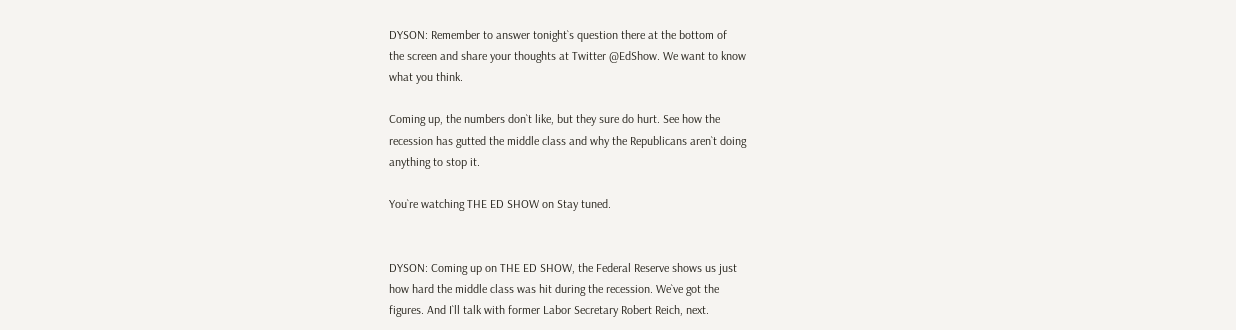DYSON: Remember to answer tonight`s question there at the bottom of
the screen and share your thoughts at Twitter @EdShow. We want to know
what you think.

Coming up, the numbers don`t like, but they sure do hurt. See how the
recession has gutted the middle class and why the Republicans aren`t doing
anything to stop it.

You`re watching THE ED SHOW on Stay tuned.


DYSON: Coming up on THE ED SHOW, the Federal Reserve shows us just
how hard the middle class was hit during the recession. We`ve got the
figures. And I`ll talk with former Labor Secretary Robert Reich, next.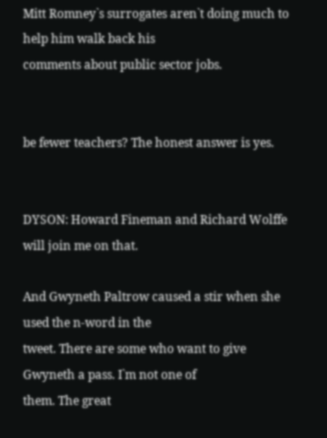Mitt Romney`s surrogates aren`t doing much to help him walk back his
comments about public sector jobs.


be fewer teachers? The honest answer is yes.


DYSON: Howard Fineman and Richard Wolffe will join me on that.

And Gwyneth Paltrow caused a stir when she used the n-word in the
tweet. There are some who want to give Gwyneth a pass. I`m not one of
them. The great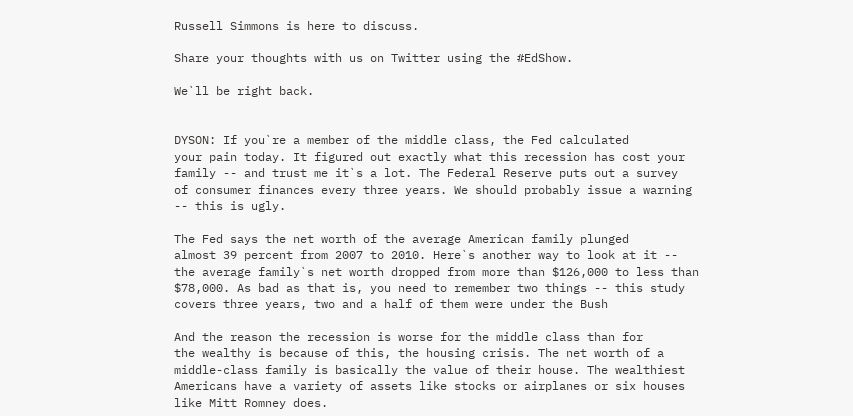Russell Simmons is here to discuss.

Share your thoughts with us on Twitter using the #EdShow.

We`ll be right back.


DYSON: If you`re a member of the middle class, the Fed calculated
your pain today. It figured out exactly what this recession has cost your
family -- and trust me it`s a lot. The Federal Reserve puts out a survey
of consumer finances every three years. We should probably issue a warning
-- this is ugly.

The Fed says the net worth of the average American family plunged
almost 39 percent from 2007 to 2010. Here`s another way to look at it --
the average family`s net worth dropped from more than $126,000 to less than
$78,000. As bad as that is, you need to remember two things -- this study
covers three years, two and a half of them were under the Bush

And the reason the recession is worse for the middle class than for
the wealthy is because of this, the housing crisis. The net worth of a
middle-class family is basically the value of their house. The wealthiest
Americans have a variety of assets like stocks or airplanes or six houses
like Mitt Romney does.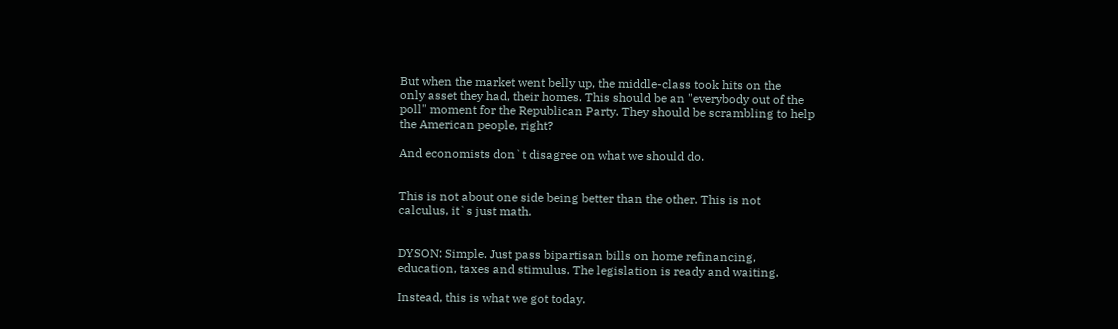But when the market went belly up, the middle-class took hits on the
only asset they had, their homes. This should be an "everybody out of the
poll" moment for the Republican Party. They should be scrambling to help
the American people, right?

And economists don`t disagree on what we should do.


This is not about one side being better than the other. This is not
calculus, it`s just math.


DYSON: Simple. Just pass bipartisan bills on home refinancing,
education, taxes and stimulus. The legislation is ready and waiting.

Instead, this is what we got today.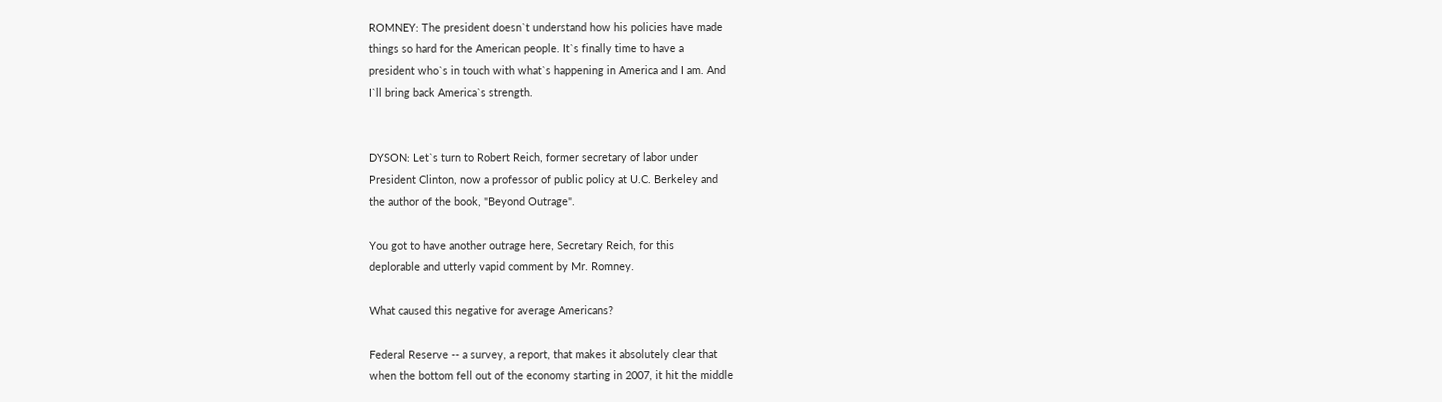ROMNEY: The president doesn`t understand how his policies have made
things so hard for the American people. It`s finally time to have a
president who`s in touch with what`s happening in America and I am. And
I`ll bring back America`s strength.


DYSON: Let`s turn to Robert Reich, former secretary of labor under
President Clinton, now a professor of public policy at U.C. Berkeley and
the author of the book, "Beyond Outrage".

You got to have another outrage here, Secretary Reich, for this
deplorable and utterly vapid comment by Mr. Romney.

What caused this negative for average Americans?

Federal Reserve -- a survey, a report, that makes it absolutely clear that
when the bottom fell out of the economy starting in 2007, it hit the middle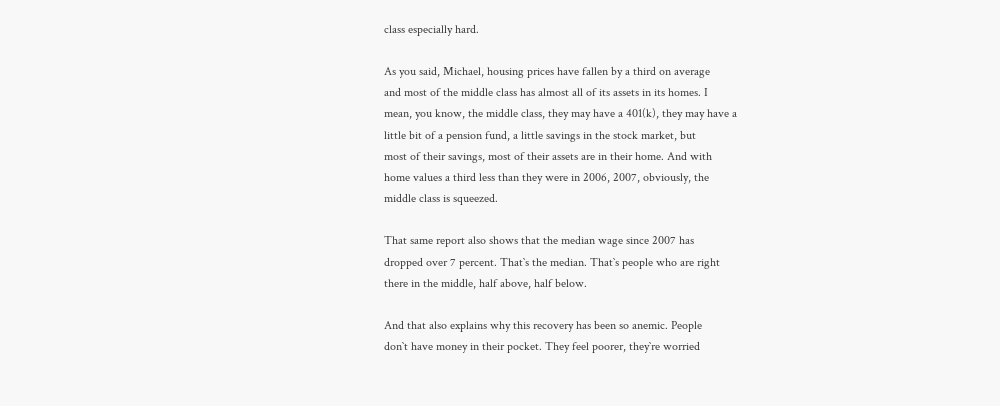class especially hard.

As you said, Michael, housing prices have fallen by a third on average
and most of the middle class has almost all of its assets in its homes. I
mean, you know, the middle class, they may have a 401(k), they may have a
little bit of a pension fund, a little savings in the stock market, but
most of their savings, most of their assets are in their home. And with
home values a third less than they were in 2006, 2007, obviously, the
middle class is squeezed.

That same report also shows that the median wage since 2007 has
dropped over 7 percent. That`s the median. That`s people who are right
there in the middle, half above, half below.

And that also explains why this recovery has been so anemic. People
don`t have money in their pocket. They feel poorer, they`re worried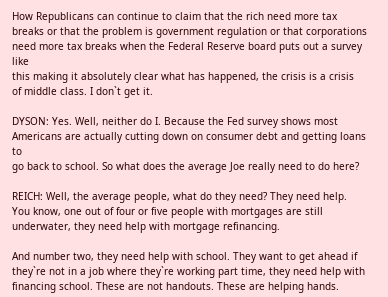How Republicans can continue to claim that the rich need more tax
breaks or that the problem is government regulation or that corporations
need more tax breaks when the Federal Reserve board puts out a survey like
this making it absolutely clear what has happened, the crisis is a crisis
of middle class. I don`t get it.

DYSON: Yes. Well, neither do I. Because the Fed survey shows most
Americans are actually cutting down on consumer debt and getting loans to
go back to school. So what does the average Joe really need to do here?

REICH: Well, the average people, what do they need? They need help.
You know, one out of four or five people with mortgages are still
underwater, they need help with mortgage refinancing.

And number two, they need help with school. They want to get ahead if
they`re not in a job where they`re working part time, they need help with
financing school. These are not handouts. These are helping hands.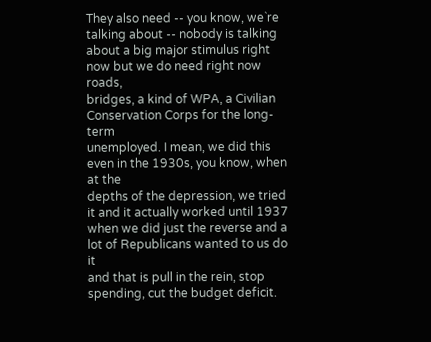They also need -- you know, we`re talking about -- nobody is talking
about a big major stimulus right now but we do need right now roads,
bridges, a kind of WPA, a Civilian Conservation Corps for the long-term
unemployed. I mean, we did this even in the 1930s, you know, when at the
depths of the depression, we tried it and it actually worked until 1937
when we did just the reverse and a lot of Republicans wanted to us do it
and that is pull in the rein, stop spending, cut the budget deficit.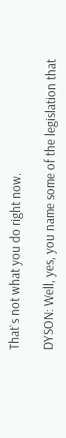That`s not what you do right now.

DYSON: Well, yes, you name some of the legislation that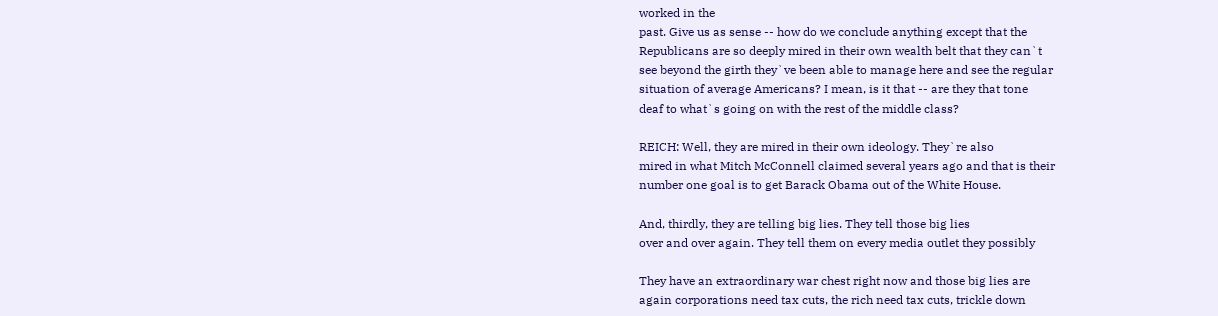worked in the
past. Give us as sense -- how do we conclude anything except that the
Republicans are so deeply mired in their own wealth belt that they can`t
see beyond the girth they`ve been able to manage here and see the regular
situation of average Americans? I mean, is it that -- are they that tone
deaf to what`s going on with the rest of the middle class?

REICH: Well, they are mired in their own ideology. They`re also
mired in what Mitch McConnell claimed several years ago and that is their
number one goal is to get Barack Obama out of the White House.

And, thirdly, they are telling big lies. They tell those big lies
over and over again. They tell them on every media outlet they possibly

They have an extraordinary war chest right now and those big lies are
again corporations need tax cuts, the rich need tax cuts, trickle down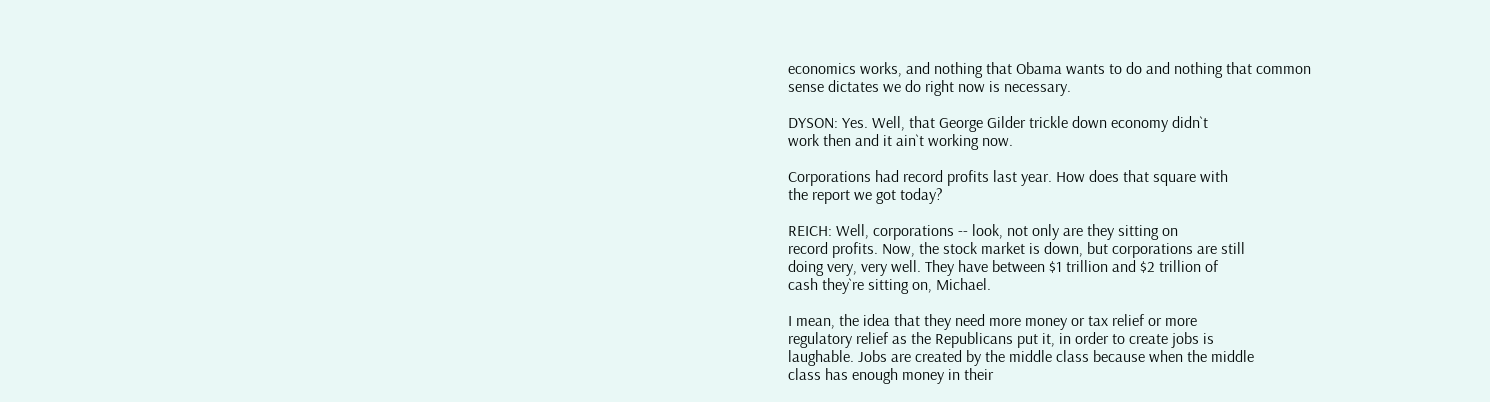economics works, and nothing that Obama wants to do and nothing that common
sense dictates we do right now is necessary.

DYSON: Yes. Well, that George Gilder trickle down economy didn`t
work then and it ain`t working now.

Corporations had record profits last year. How does that square with
the report we got today?

REICH: Well, corporations -- look, not only are they sitting on
record profits. Now, the stock market is down, but corporations are still
doing very, very well. They have between $1 trillion and $2 trillion of
cash they`re sitting on, Michael.

I mean, the idea that they need more money or tax relief or more
regulatory relief as the Republicans put it, in order to create jobs is
laughable. Jobs are created by the middle class because when the middle
class has enough money in their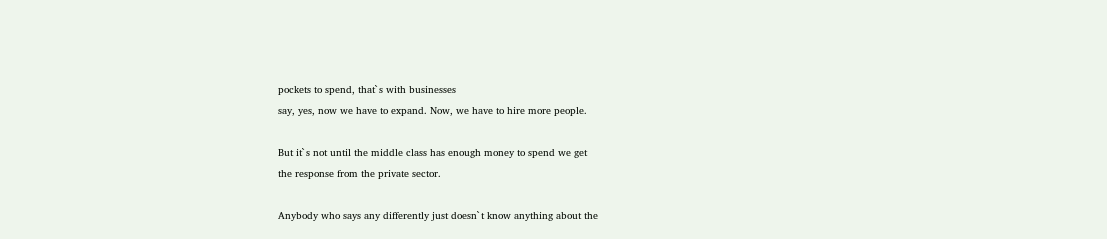pockets to spend, that`s with businesses
say, yes, now we have to expand. Now, we have to hire more people.

But it`s not until the middle class has enough money to spend we get
the response from the private sector.

Anybody who says any differently just doesn`t know anything about the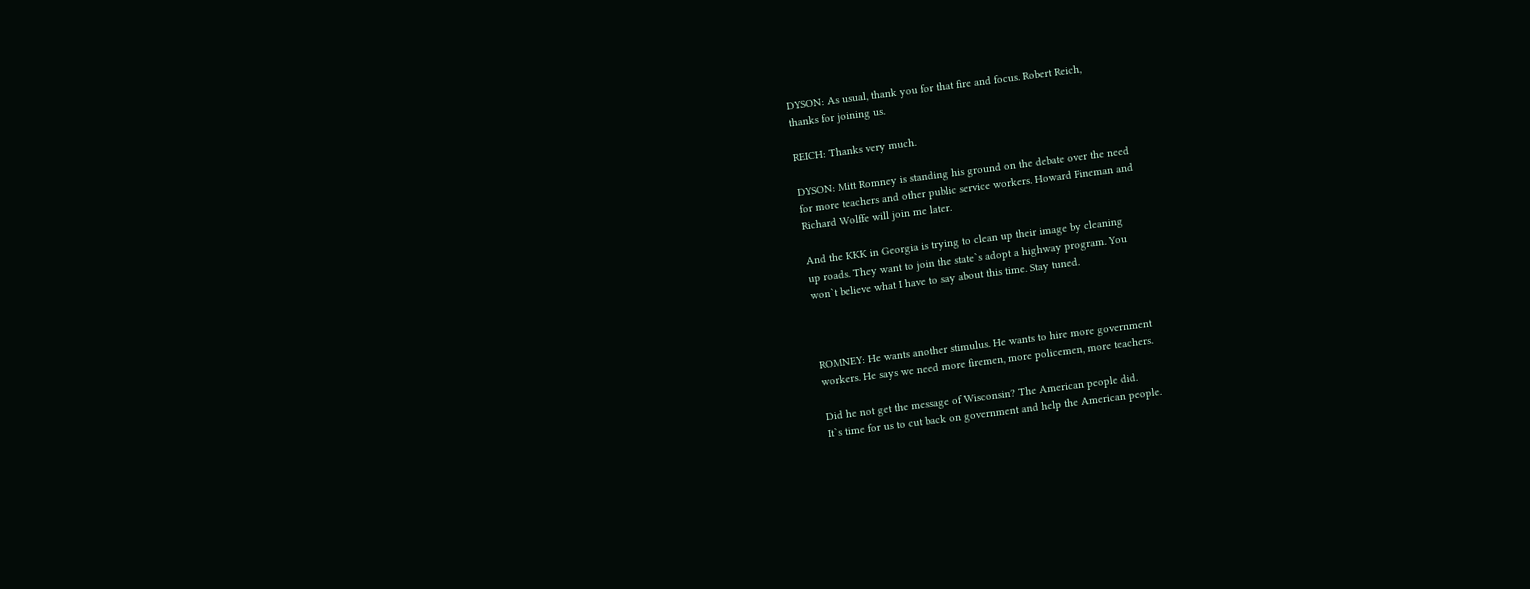DYSON: As usual, thank you for that fire and focus. Robert Reich,
thanks for joining us.

REICH: Thanks very much.

DYSON: Mitt Romney is standing his ground on the debate over the need
for more teachers and other public service workers. Howard Fineman and
Richard Wolffe will join me later.

And the KKK in Georgia is trying to clean up their image by cleaning
up roads. They want to join the state`s adopt a highway program. You
won`t believe what I have to say about this time. Stay tuned.



ROMNEY: He wants another stimulus. He wants to hire more government
workers. He says we need more firemen, more policemen, more teachers.

Did he not get the message of Wisconsin? The American people did.
It`s time for us to cut back on government and help the American people.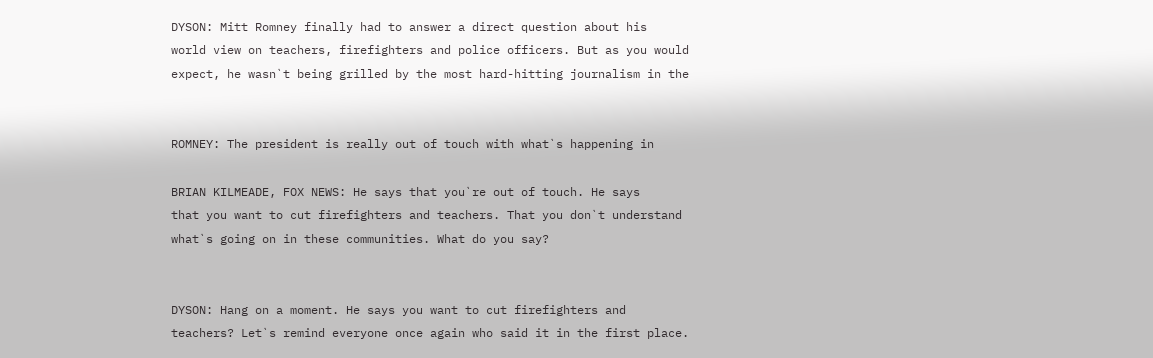DYSON: Mitt Romney finally had to answer a direct question about his
world view on teachers, firefighters and police officers. But as you would
expect, he wasn`t being grilled by the most hard-hitting journalism in the


ROMNEY: The president is really out of touch with what`s happening in

BRIAN KILMEADE, FOX NEWS: He says that you`re out of touch. He says
that you want to cut firefighters and teachers. That you don`t understand
what`s going on in these communities. What do you say?


DYSON: Hang on a moment. He says you want to cut firefighters and
teachers? Let`s remind everyone once again who said it in the first place.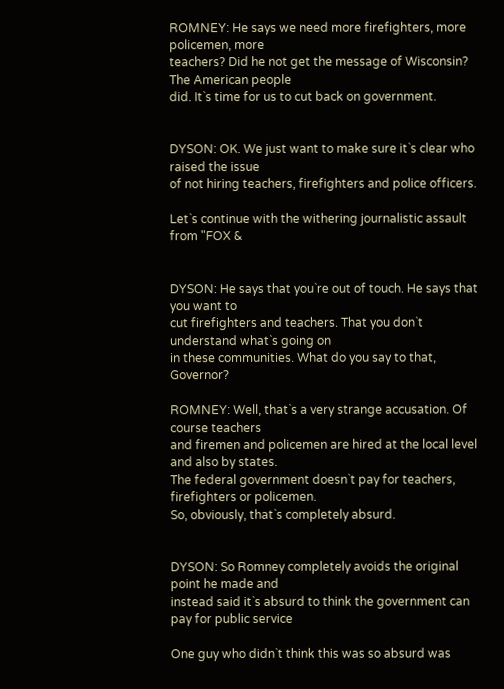ROMNEY: He says we need more firefighters, more policemen, more
teachers? Did he not get the message of Wisconsin? The American people
did. It`s time for us to cut back on government.


DYSON: OK. We just want to make sure it`s clear who raised the issue
of not hiring teachers, firefighters and police officers.

Let`s continue with the withering journalistic assault from "FOX &


DYSON: He says that you`re out of touch. He says that you want to
cut firefighters and teachers. That you don`t understand what`s going on
in these communities. What do you say to that, Governor?

ROMNEY: Well, that`s a very strange accusation. Of course teachers
and firemen and policemen are hired at the local level and also by states.
The federal government doesn`t pay for teachers, firefighters or policemen.
So, obviously, that`s completely absurd.


DYSON: So Romney completely avoids the original point he made and
instead said it`s absurd to think the government can pay for public service

One guy who didn`t think this was so absurd was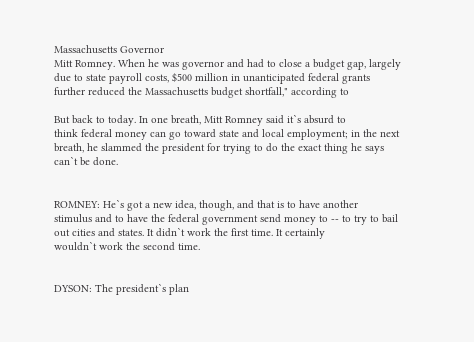Massachusetts Governor
Mitt Romney. When he was governor and had to close a budget gap, largely
due to state payroll costs, $500 million in unanticipated federal grants
further reduced the Massachusetts budget shortfall," according to

But back to today. In one breath, Mitt Romney said it`s absurd to
think federal money can go toward state and local employment; in the next
breath, he slammed the president for trying to do the exact thing he says
can`t be done.


ROMNEY: He`s got a new idea, though, and that is to have another
stimulus and to have the federal government send money to -- to try to bail
out cities and states. It didn`t work the first time. It certainly
wouldn`t work the second time.


DYSON: The president`s plan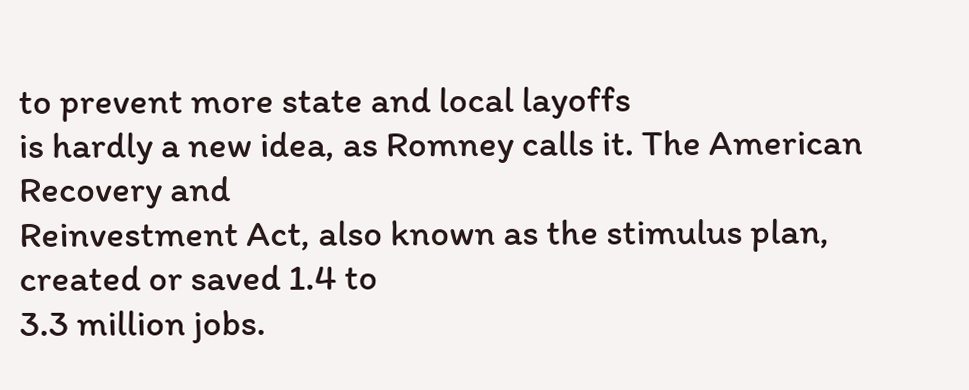to prevent more state and local layoffs
is hardly a new idea, as Romney calls it. The American Recovery and
Reinvestment Act, also known as the stimulus plan, created or saved 1.4 to
3.3 million jobs.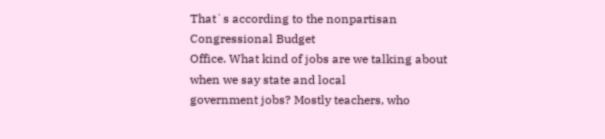That`s according to the nonpartisan Congressional Budget
Office. What kind of jobs are we talking about when we say state and local
government jobs? Mostly teachers, who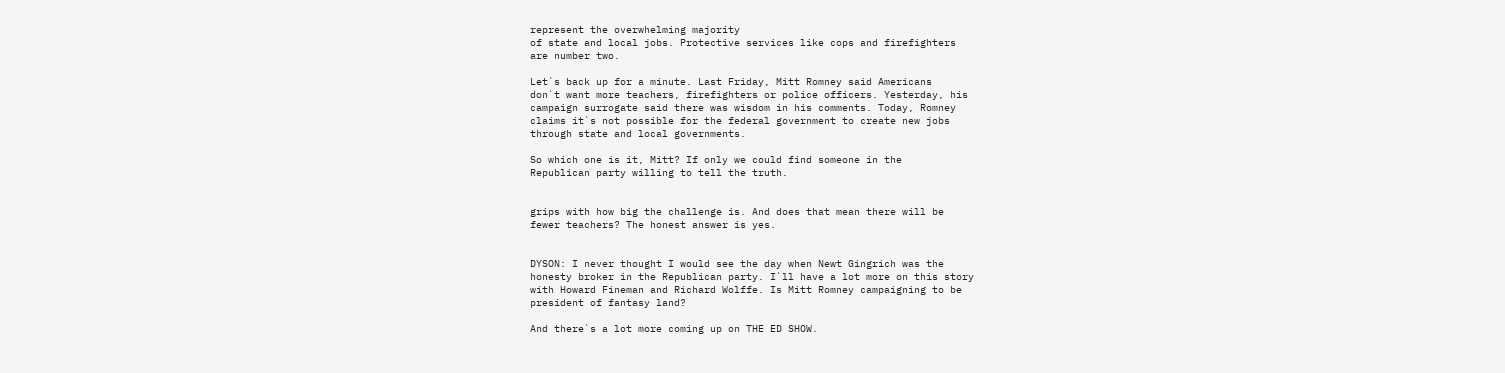represent the overwhelming majority
of state and local jobs. Protective services like cops and firefighters
are number two.

Let`s back up for a minute. Last Friday, Mitt Romney said Americans
don`t want more teachers, firefighters or police officers. Yesterday, his
campaign surrogate said there was wisdom in his comments. Today, Romney
claims it`s not possible for the federal government to create new jobs
through state and local governments.

So which one is it, Mitt? If only we could find someone in the
Republican party willing to tell the truth.


grips with how big the challenge is. And does that mean there will be
fewer teachers? The honest answer is yes.


DYSON: I never thought I would see the day when Newt Gingrich was the
honesty broker in the Republican party. I`ll have a lot more on this story
with Howard Fineman and Richard Wolffe. Is Mitt Romney campaigning to be
president of fantasy land?

And there`s a lot more coming up on THE ED SHOW.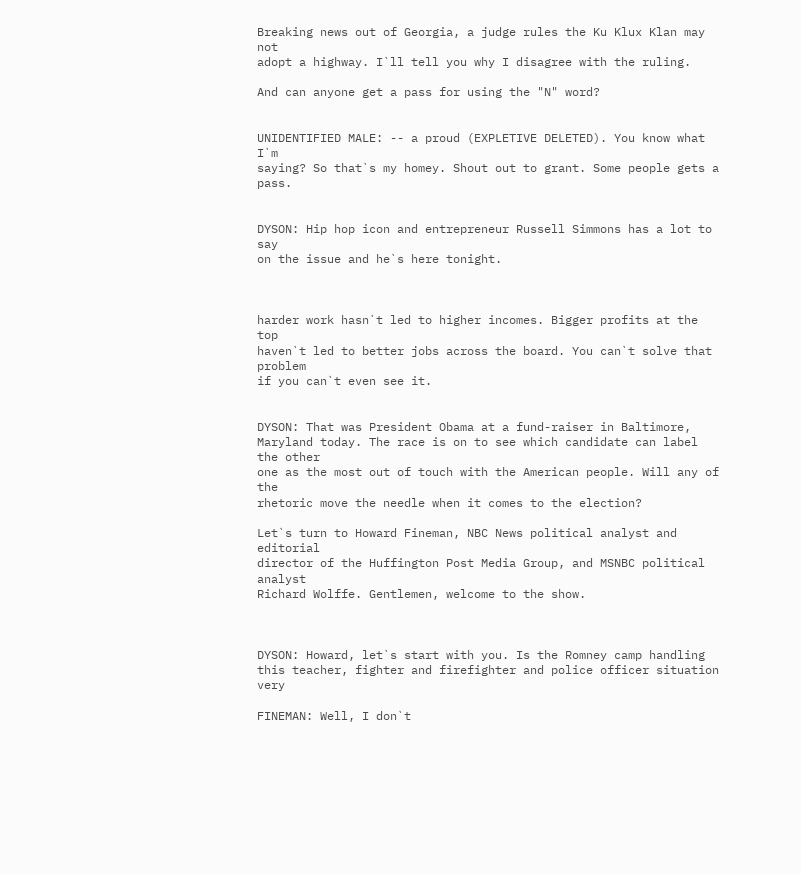Breaking news out of Georgia, a judge rules the Ku Klux Klan may not
adopt a highway. I`ll tell you why I disagree with the ruling.

And can anyone get a pass for using the "N" word?


UNIDENTIFIED MALE: -- a proud (EXPLETIVE DELETED). You know what I`m
saying? So that`s my homey. Shout out to grant. Some people gets a pass.


DYSON: Hip hop icon and entrepreneur Russell Simmons has a lot to say
on the issue and he`s here tonight.



harder work hasn`t led to higher incomes. Bigger profits at the top
haven`t led to better jobs across the board. You can`t solve that problem
if you can`t even see it.


DYSON: That was President Obama at a fund-raiser in Baltimore,
Maryland today. The race is on to see which candidate can label the other
one as the most out of touch with the American people. Will any of the
rhetoric move the needle when it comes to the election?

Let`s turn to Howard Fineman, NBC News political analyst and editorial
director of the Huffington Post Media Group, and MSNBC political analyst
Richard Wolffe. Gentlemen, welcome to the show.



DYSON: Howard, let`s start with you. Is the Romney camp handling
this teacher, fighter and firefighter and police officer situation very

FINEMAN: Well, I don`t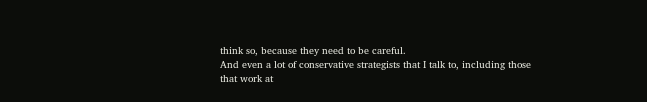think so, because they need to be careful.
And even a lot of conservative strategists that I talk to, including those
that work at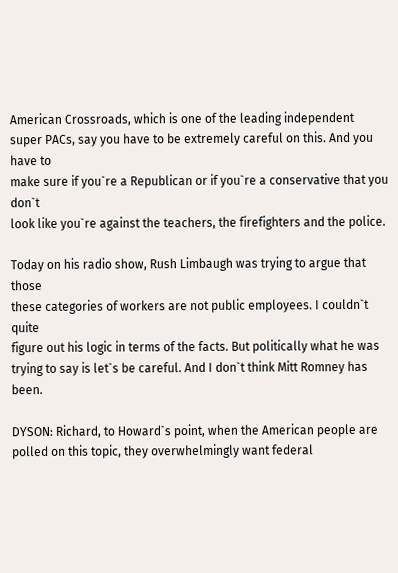American Crossroads, which is one of the leading independent
super PACs, say you have to be extremely careful on this. And you have to
make sure if you`re a Republican or if you`re a conservative that you don`t
look like you`re against the teachers, the firefighters and the police.

Today on his radio show, Rush Limbaugh was trying to argue that those
these categories of workers are not public employees. I couldn`t quite
figure out his logic in terms of the facts. But politically what he was
trying to say is let`s be careful. And I don`t think Mitt Romney has been.

DYSON: Richard, to Howard`s point, when the American people are
polled on this topic, they overwhelmingly want federal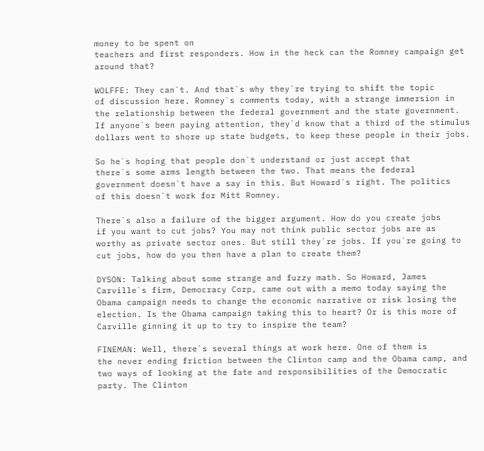money to be spent on
teachers and first responders. How in the heck can the Romney campaign get
around that?

WOLFFE: They can`t. And that`s why they`re trying to shift the topic
of discussion here. Romney`s comments today, with a strange immersion in
the relationship between the federal government and the state government.
If anyone`s been paying attention, they`d know that a third of the stimulus
dollars went to shore up state budgets, to keep these people in their jobs.

So he`s hoping that people don`t understand or just accept that
there`s some arms length between the two. That means the federal
government doesn`t have a say in this. But Howard`s right. The politics
of this doesn`t work for Mitt Romney.

There`s also a failure of the bigger argument. How do you create jobs
if you want to cut jobs? You may not think public sector jobs are as
worthy as private sector ones. But still they`re jobs. If you`re going to
cut jobs, how do you then have a plan to create them?

DYSON: Talking about some strange and fuzzy math. So Howard, James
Carville`s firm, Democracy Corp, came out with a memo today saying the
Obama campaign needs to change the economic narrative or risk losing the
election. Is the Obama campaign taking this to heart? Or is this more of
Carville ginning it up to try to inspire the team?

FINEMAN: Well, there`s several things at work here. One of them is
the never ending friction between the Clinton camp and the Obama camp, and
two ways of looking at the fate and responsibilities of the Democratic
party. The Clinton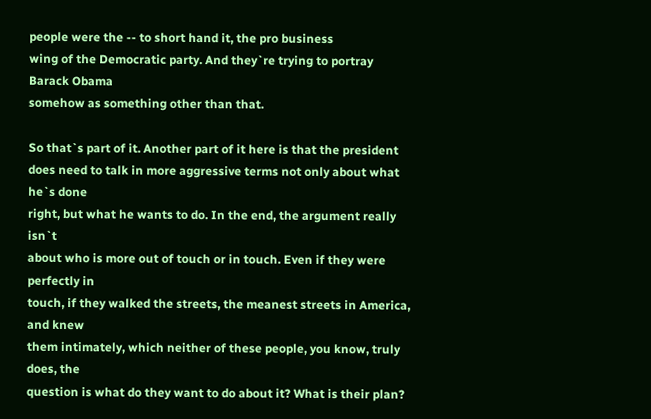people were the -- to short hand it, the pro business
wing of the Democratic party. And they`re trying to portray Barack Obama
somehow as something other than that.

So that`s part of it. Another part of it here is that the president
does need to talk in more aggressive terms not only about what he`s done
right, but what he wants to do. In the end, the argument really isn`t
about who is more out of touch or in touch. Even if they were perfectly in
touch, if they walked the streets, the meanest streets in America, and knew
them intimately, which neither of these people, you know, truly does, the
question is what do they want to do about it? What is their plan?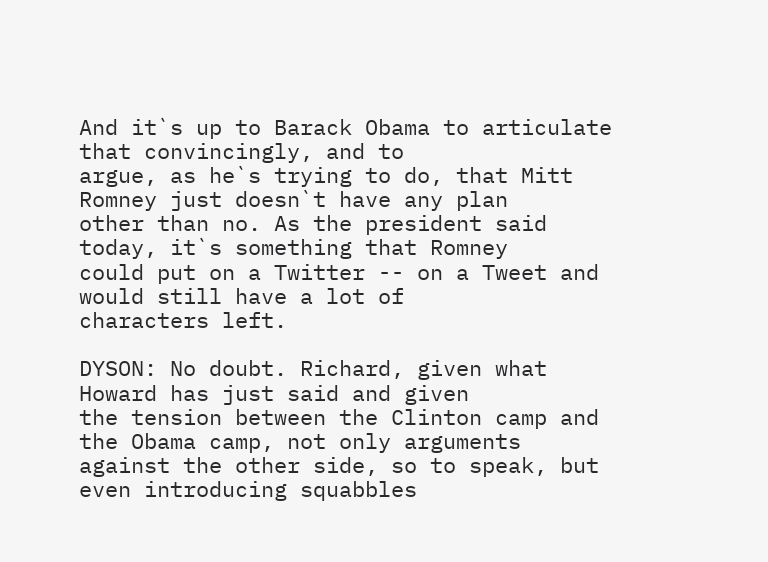And it`s up to Barack Obama to articulate that convincingly, and to
argue, as he`s trying to do, that Mitt Romney just doesn`t have any plan
other than no. As the president said today, it`s something that Romney
could put on a Twitter -- on a Tweet and would still have a lot of
characters left.

DYSON: No doubt. Richard, given what Howard has just said and given
the tension between the Clinton camp and the Obama camp, not only arguments
against the other side, so to speak, but even introducing squabbles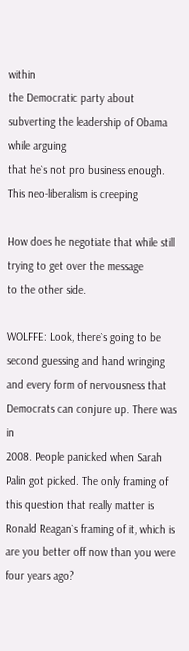within
the Democratic party about subverting the leadership of Obama while arguing
that he`s not pro business enough. This neo-liberalism is creeping

How does he negotiate that while still trying to get over the message
to the other side.

WOLFFE: Look, there`s going to be second guessing and hand wringing
and every form of nervousness that Democrats can conjure up. There was in
2008. People panicked when Sarah Palin got picked. The only framing of
this question that really matter is Ronald Reagan`s framing of it, which is
are you better off now than you were four years ago?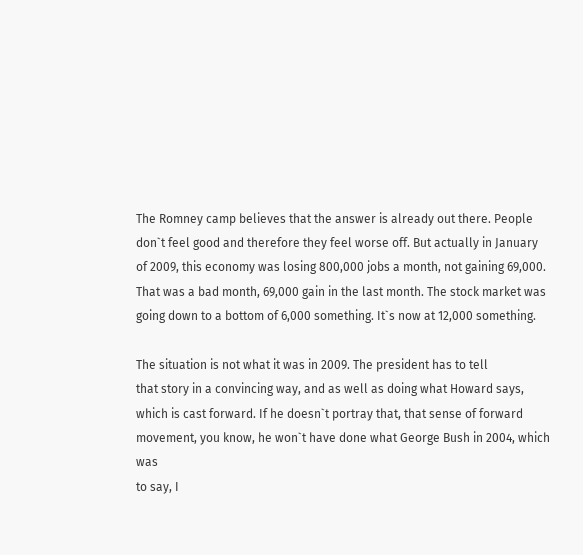The Romney camp believes that the answer is already out there. People
don`t feel good and therefore they feel worse off. But actually in January
of 2009, this economy was losing 800,000 jobs a month, not gaining 69,000.
That was a bad month, 69,000 gain in the last month. The stock market was
going down to a bottom of 6,000 something. It`s now at 12,000 something.

The situation is not what it was in 2009. The president has to tell
that story in a convincing way, and as well as doing what Howard says,
which is cast forward. If he doesn`t portray that, that sense of forward
movement, you know, he won`t have done what George Bush in 2004, which was
to say, I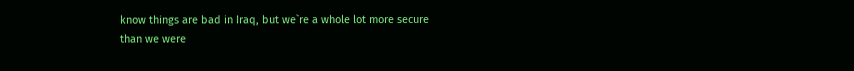know things are bad in Iraq, but we`re a whole lot more secure
than we were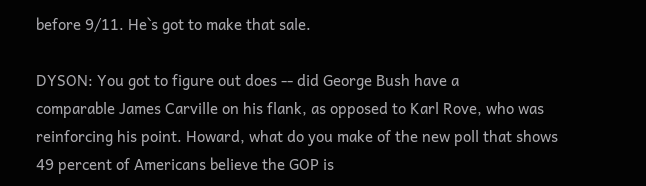before 9/11. He`s got to make that sale.

DYSON: You got to figure out does -- did George Bush have a
comparable James Carville on his flank, as opposed to Karl Rove, who was
reinforcing his point. Howard, what do you make of the new poll that shows
49 percent of Americans believe the GOP is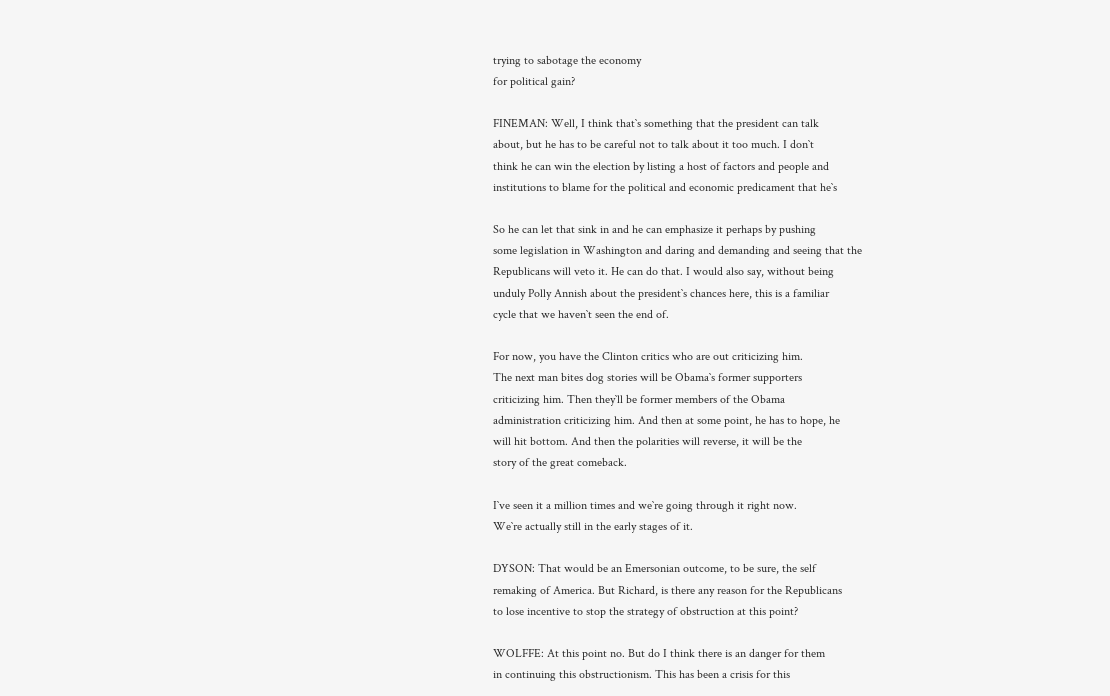trying to sabotage the economy
for political gain?

FINEMAN: Well, I think that`s something that the president can talk
about, but he has to be careful not to talk about it too much. I don`t
think he can win the election by listing a host of factors and people and
institutions to blame for the political and economic predicament that he`s

So he can let that sink in and he can emphasize it perhaps by pushing
some legislation in Washington and daring and demanding and seeing that the
Republicans will veto it. He can do that. I would also say, without being
unduly Polly Annish about the president`s chances here, this is a familiar
cycle that we haven`t seen the end of.

For now, you have the Clinton critics who are out criticizing him.
The next man bites dog stories will be Obama`s former supporters
criticizing him. Then they`ll be former members of the Obama
administration criticizing him. And then at some point, he has to hope, he
will hit bottom. And then the polarities will reverse, it will be the
story of the great comeback.

I`ve seen it a million times and we`re going through it right now.
We`re actually still in the early stages of it.

DYSON: That would be an Emersonian outcome, to be sure, the self
remaking of America. But Richard, is there any reason for the Republicans
to lose incentive to stop the strategy of obstruction at this point?

WOLFFE: At this point no. But do I think there is an danger for them
in continuing this obstructionism. This has been a crisis for this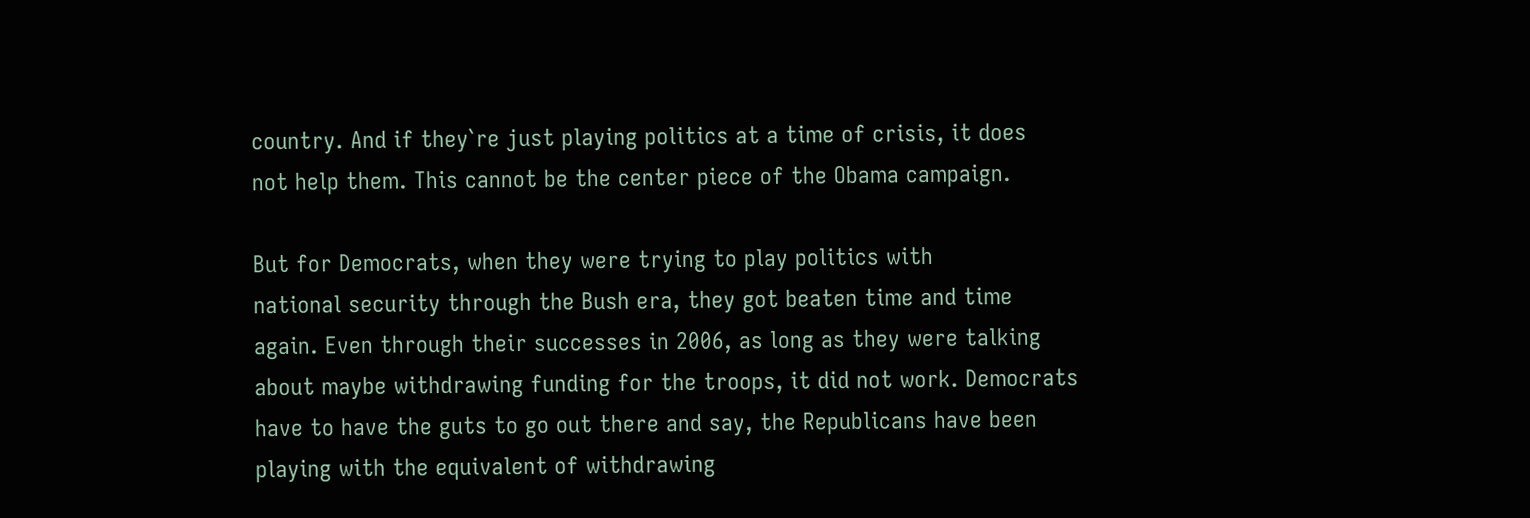country. And if they`re just playing politics at a time of crisis, it does
not help them. This cannot be the center piece of the Obama campaign.

But for Democrats, when they were trying to play politics with
national security through the Bush era, they got beaten time and time
again. Even through their successes in 2006, as long as they were talking
about maybe withdrawing funding for the troops, it did not work. Democrats
have to have the guts to go out there and say, the Republicans have been
playing with the equivalent of withdrawing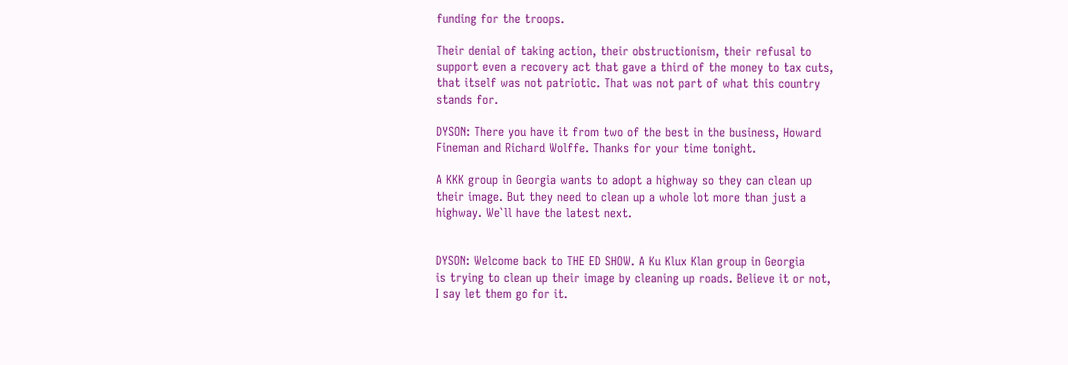funding for the troops.

Their denial of taking action, their obstructionism, their refusal to
support even a recovery act that gave a third of the money to tax cuts,
that itself was not patriotic. That was not part of what this country
stands for.

DYSON: There you have it from two of the best in the business, Howard
Fineman and Richard Wolffe. Thanks for your time tonight.

A KKK group in Georgia wants to adopt a highway so they can clean up
their image. But they need to clean up a whole lot more than just a
highway. We`ll have the latest next.


DYSON: Welcome back to THE ED SHOW. A Ku Klux Klan group in Georgia
is trying to clean up their image by cleaning up roads. Believe it or not,
I say let them go for it.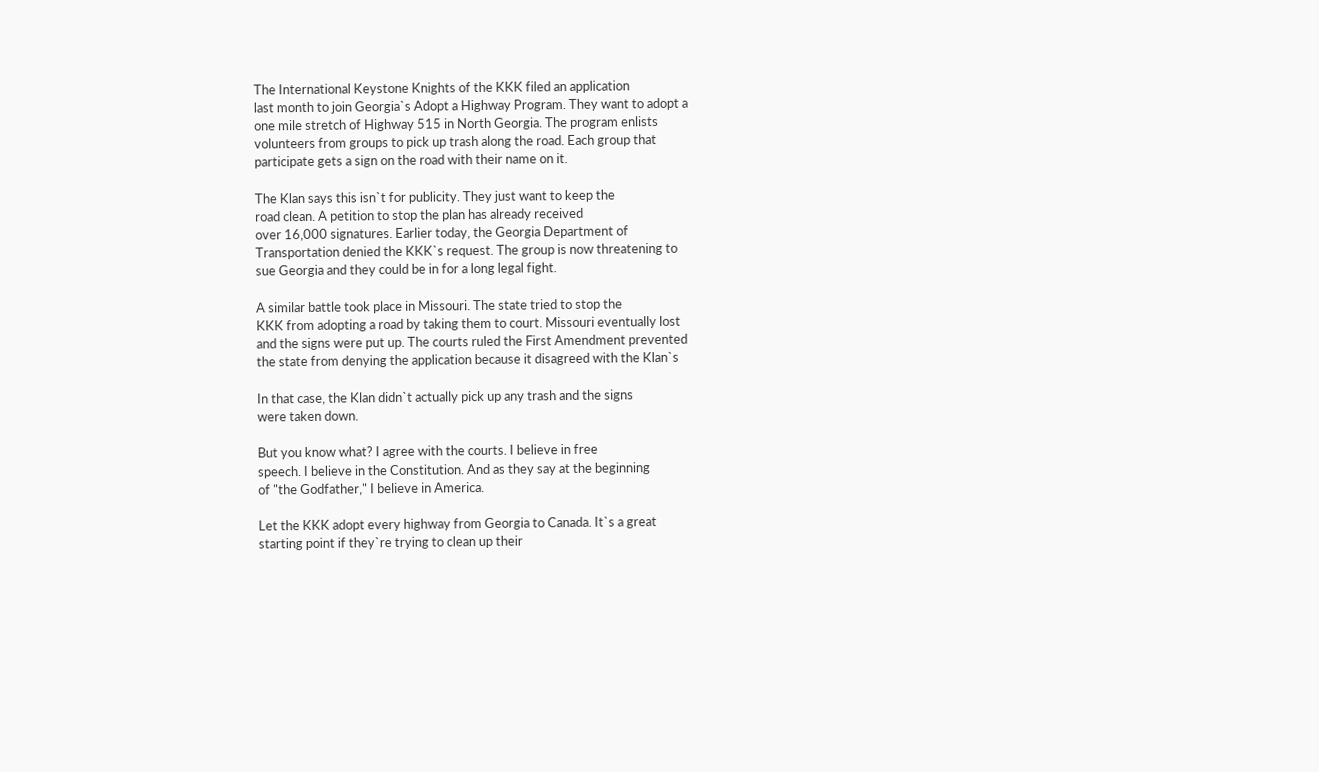The International Keystone Knights of the KKK filed an application
last month to join Georgia`s Adopt a Highway Program. They want to adopt a
one mile stretch of Highway 515 in North Georgia. The program enlists
volunteers from groups to pick up trash along the road. Each group that
participate gets a sign on the road with their name on it.

The Klan says this isn`t for publicity. They just want to keep the
road clean. A petition to stop the plan has already received
over 16,000 signatures. Earlier today, the Georgia Department of
Transportation denied the KKK`s request. The group is now threatening to
sue Georgia and they could be in for a long legal fight.

A similar battle took place in Missouri. The state tried to stop the
KKK from adopting a road by taking them to court. Missouri eventually lost
and the signs were put up. The courts ruled the First Amendment prevented
the state from denying the application because it disagreed with the Klan`s

In that case, the Klan didn`t actually pick up any trash and the signs
were taken down.

But you know what? I agree with the courts. I believe in free
speech. I believe in the Constitution. And as they say at the beginning
of "the Godfather," I believe in America.

Let the KKK adopt every highway from Georgia to Canada. It`s a great
starting point if they`re trying to clean up their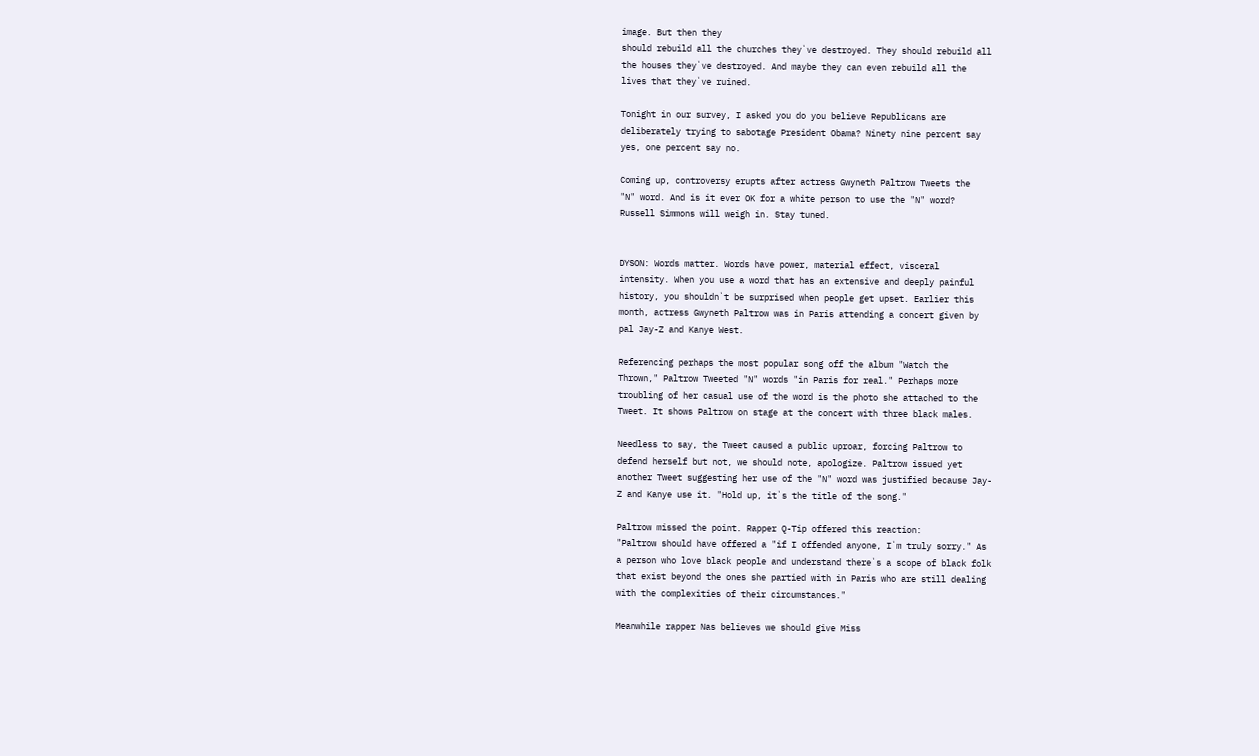image. But then they
should rebuild all the churches they`ve destroyed. They should rebuild all
the houses they`ve destroyed. And maybe they can even rebuild all the
lives that they`ve ruined.

Tonight in our survey, I asked you do you believe Republicans are
deliberately trying to sabotage President Obama? Ninety nine percent say
yes, one percent say no.

Coming up, controversy erupts after actress Gwyneth Paltrow Tweets the
"N" word. And is it ever OK for a white person to use the "N" word?
Russell Simmons will weigh in. Stay tuned.


DYSON: Words matter. Words have power, material effect, visceral
intensity. When you use a word that has an extensive and deeply painful
history, you shouldn`t be surprised when people get upset. Earlier this
month, actress Gwyneth Paltrow was in Paris attending a concert given by
pal Jay-Z and Kanye West.

Referencing perhaps the most popular song off the album "Watch the
Thrown," Paltrow Tweeted "N" words "in Paris for real." Perhaps more
troubling of her casual use of the word is the photo she attached to the
Tweet. It shows Paltrow on stage at the concert with three black males.

Needless to say, the Tweet caused a public uproar, forcing Paltrow to
defend herself but not, we should note, apologize. Paltrow issued yet
another Tweet suggesting her use of the "N" word was justified because Jay-
Z and Kanye use it. "Hold up, it`s the title of the song."

Paltrow missed the point. Rapper Q-Tip offered this reaction:
"Paltrow should have offered a "if I offended anyone, I`m truly sorry." As
a person who love black people and understand there`s a scope of black folk
that exist beyond the ones she partied with in Paris who are still dealing
with the complexities of their circumstances."

Meanwhile rapper Nas believes we should give Miss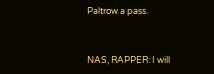Paltrow a pass.


NAS, RAPPER: I will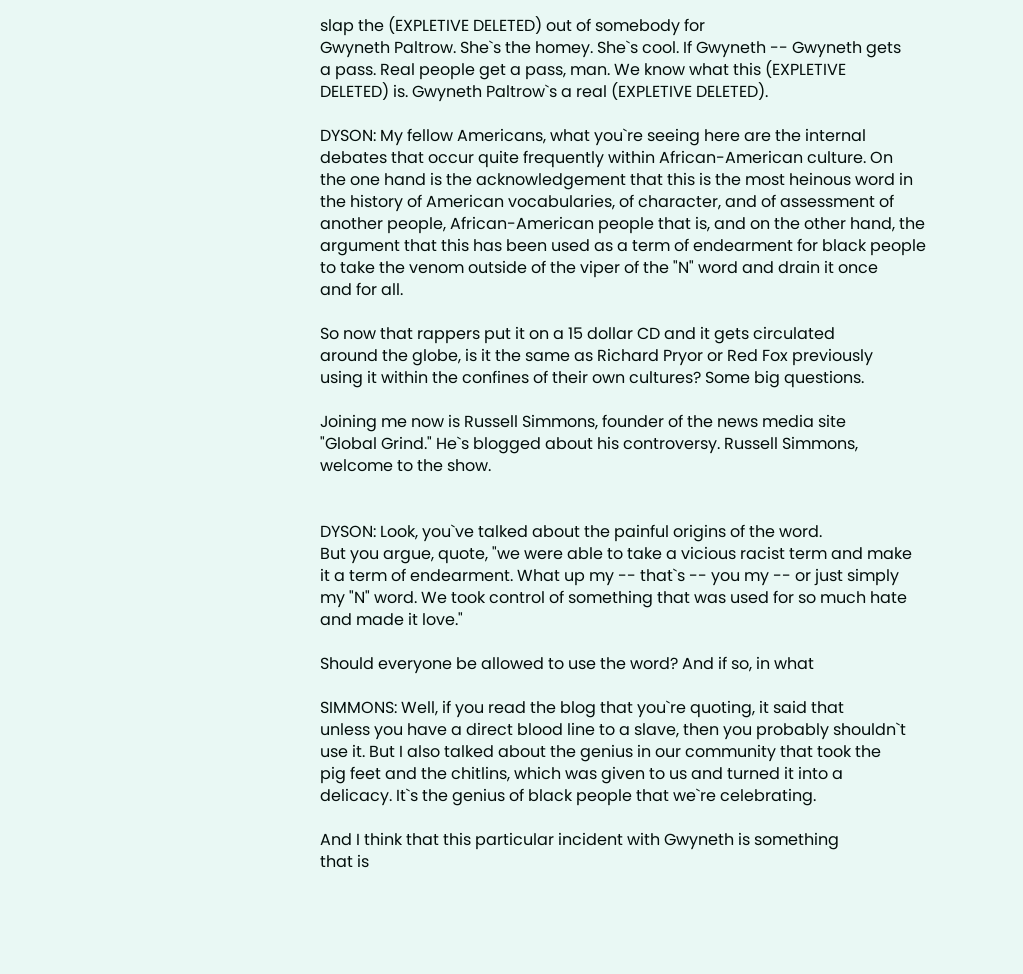slap the (EXPLETIVE DELETED) out of somebody for
Gwyneth Paltrow. She`s the homey. She`s cool. If Gwyneth -- Gwyneth gets
a pass. Real people get a pass, man. We know what this (EXPLETIVE
DELETED) is. Gwyneth Paltrow`s a real (EXPLETIVE DELETED).

DYSON: My fellow Americans, what you`re seeing here are the internal
debates that occur quite frequently within African-American culture. On
the one hand is the acknowledgement that this is the most heinous word in
the history of American vocabularies, of character, and of assessment of
another people, African-American people that is, and on the other hand, the
argument that this has been used as a term of endearment for black people
to take the venom outside of the viper of the "N" word and drain it once
and for all.

So now that rappers put it on a 15 dollar CD and it gets circulated
around the globe, is it the same as Richard Pryor or Red Fox previously
using it within the confines of their own cultures? Some big questions.

Joining me now is Russell Simmons, founder of the news media site
"Global Grind." He`s blogged about his controversy. Russell Simmons,
welcome to the show.


DYSON: Look, you`ve talked about the painful origins of the word.
But you argue, quote, "we were able to take a vicious racist term and make
it a term of endearment. What up my -- that`s -- you my -- or just simply
my "N" word. We took control of something that was used for so much hate
and made it love."

Should everyone be allowed to use the word? And if so, in what

SIMMONS: Well, if you read the blog that you`re quoting, it said that
unless you have a direct blood line to a slave, then you probably shouldn`t
use it. But I also talked about the genius in our community that took the
pig feet and the chitlins, which was given to us and turned it into a
delicacy. It`s the genius of black people that we`re celebrating.

And I think that this particular incident with Gwyneth is something
that is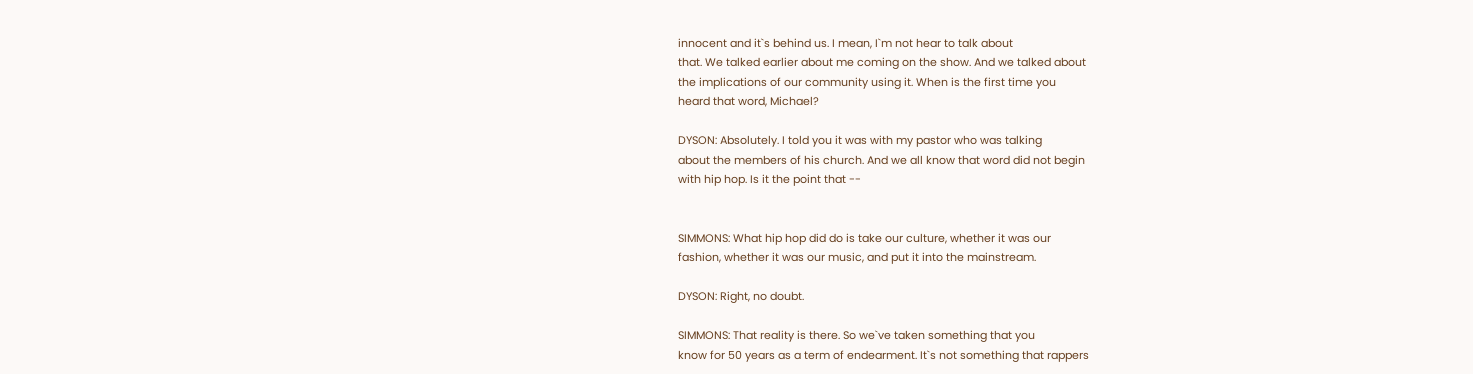innocent and it`s behind us. I mean, I`m not hear to talk about
that. We talked earlier about me coming on the show. And we talked about
the implications of our community using it. When is the first time you
heard that word, Michael?

DYSON: Absolutely. I told you it was with my pastor who was talking
about the members of his church. And we all know that word did not begin
with hip hop. Is it the point that --


SIMMONS: What hip hop did do is take our culture, whether it was our
fashion, whether it was our music, and put it into the mainstream.

DYSON: Right, no doubt.

SIMMONS: That reality is there. So we`ve taken something that you
know for 50 years as a term of endearment. It`s not something that rappers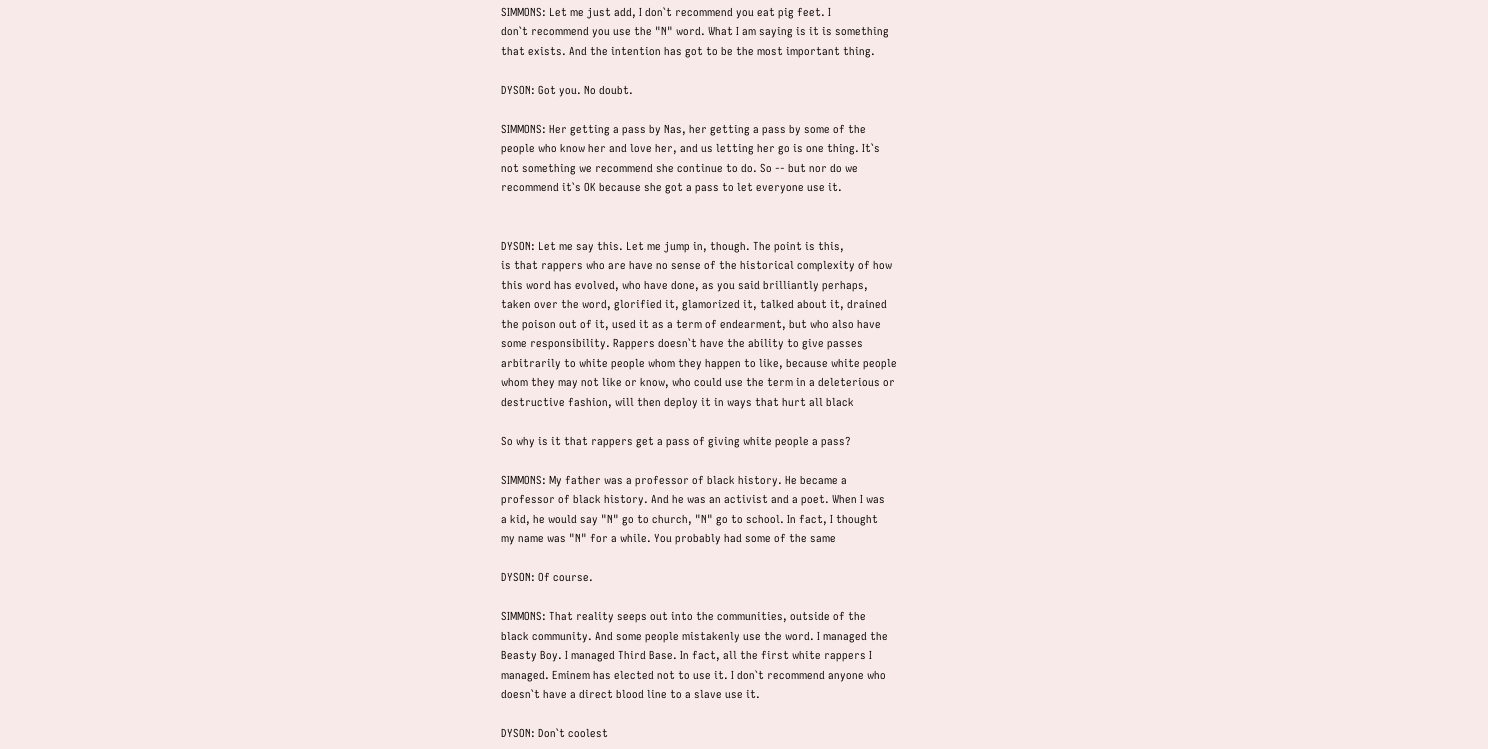SIMMONS: Let me just add, I don`t recommend you eat pig feet. I
don`t recommend you use the "N" word. What I am saying is it is something
that exists. And the intention has got to be the most important thing.

DYSON: Got you. No doubt.

SIMMONS: Her getting a pass by Nas, her getting a pass by some of the
people who know her and love her, and us letting her go is one thing. It`s
not something we recommend she continue to do. So -- but nor do we
recommend it`s OK because she got a pass to let everyone use it.


DYSON: Let me say this. Let me jump in, though. The point is this,
is that rappers who are have no sense of the historical complexity of how
this word has evolved, who have done, as you said brilliantly perhaps,
taken over the word, glorified it, glamorized it, talked about it, drained
the poison out of it, used it as a term of endearment, but who also have
some responsibility. Rappers doesn`t have the ability to give passes
arbitrarily to white people whom they happen to like, because white people
whom they may not like or know, who could use the term in a deleterious or
destructive fashion, will then deploy it in ways that hurt all black

So why is it that rappers get a pass of giving white people a pass?

SIMMONS: My father was a professor of black history. He became a
professor of black history. And he was an activist and a poet. When I was
a kid, he would say "N" go to church, "N" go to school. In fact, I thought
my name was "N" for a while. You probably had some of the same

DYSON: Of course.

SIMMONS: That reality seeps out into the communities, outside of the
black community. And some people mistakenly use the word. I managed the
Beasty Boy. I managed Third Base. In fact, all the first white rappers I
managed. Eminem has elected not to use it. I don`t recommend anyone who
doesn`t have a direct blood line to a slave use it.

DYSON: Don`t coolest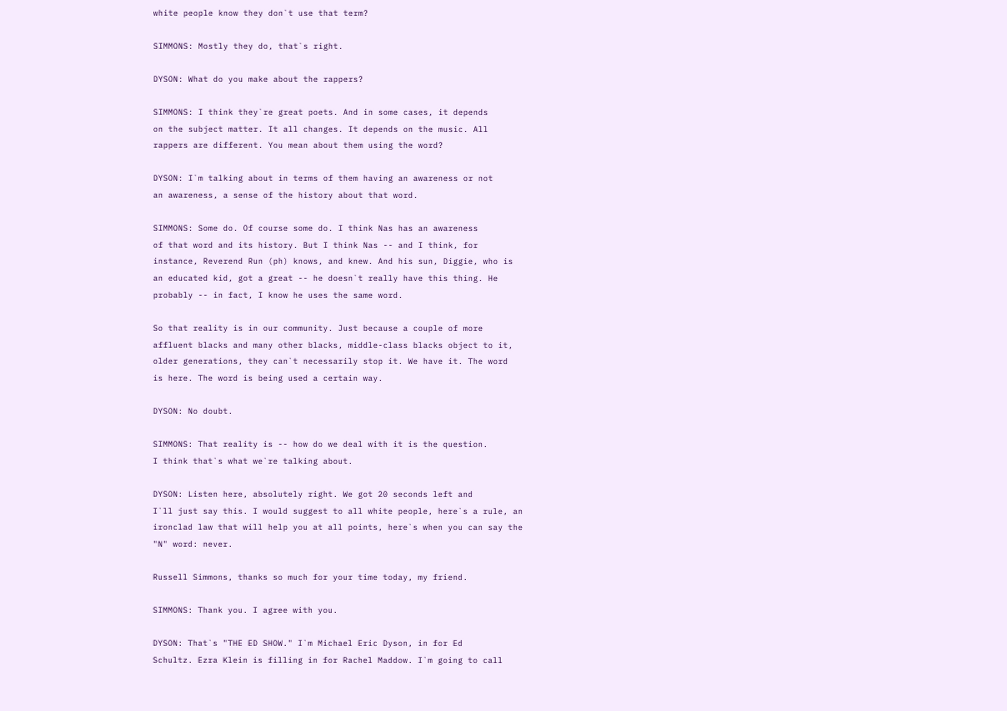white people know they don`t use that term?

SIMMONS: Mostly they do, that`s right.

DYSON: What do you make about the rappers?

SIMMONS: I think they`re great poets. And in some cases, it depends
on the subject matter. It all changes. It depends on the music. All
rappers are different. You mean about them using the word?

DYSON: I`m talking about in terms of them having an awareness or not
an awareness, a sense of the history about that word.

SIMMONS: Some do. Of course some do. I think Nas has an awareness
of that word and its history. But I think Nas -- and I think, for
instance, Reverend Run (ph) knows, and knew. And his sun, Diggie, who is
an educated kid, got a great -- he doesn`t really have this thing. He
probably -- in fact, I know he uses the same word.

So that reality is in our community. Just because a couple of more
affluent blacks and many other blacks, middle-class blacks object to it,
older generations, they can`t necessarily stop it. We have it. The word
is here. The word is being used a certain way.

DYSON: No doubt.

SIMMONS: That reality is -- how do we deal with it is the question.
I think that`s what we`re talking about.

DYSON: Listen here, absolutely right. We got 20 seconds left and
I`ll just say this. I would suggest to all white people, here`s a rule, an
ironclad law that will help you at all points, here`s when you can say the
"N" word: never.

Russell Simmons, thanks so much for your time today, my friend.

SIMMONS: Thank you. I agree with you.

DYSON: That`s "THE ED SHOW." I`m Michael Eric Dyson, in for Ed
Schultz. Ezra Klein is filling in for Rachel Maddow. I`m going to call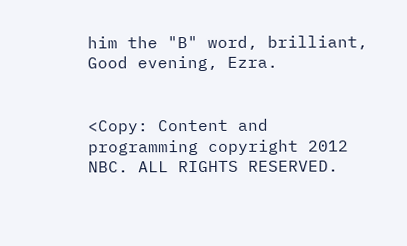him the "B" word, brilliant, Good evening, Ezra.


<Copy: Content and programming copyright 2012 NBC. ALL RIGHTS RESERVED.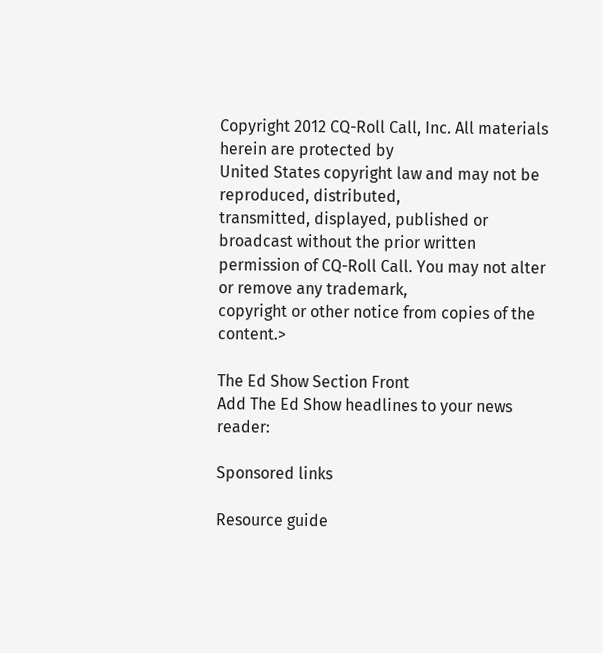Copyright 2012 CQ-Roll Call, Inc. All materials herein are protected by
United States copyright law and may not be reproduced, distributed,
transmitted, displayed, published or broadcast without the prior written
permission of CQ-Roll Call. You may not alter or remove any trademark,
copyright or other notice from copies of the content.>

The Ed Show Section Front
Add The Ed Show headlines to your news reader:

Sponsored links

Resource guide